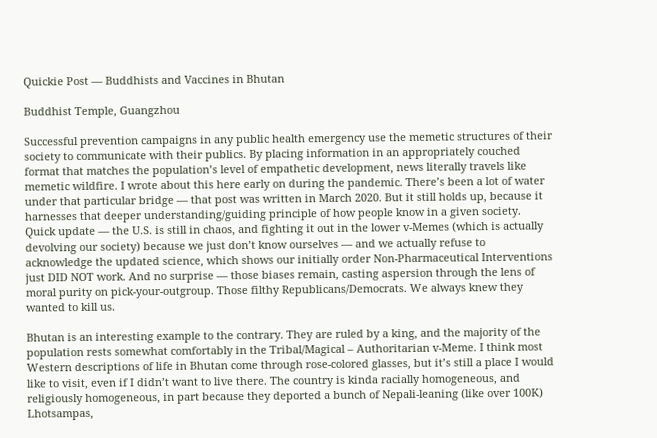Quickie Post — Buddhists and Vaccines in Bhutan

Buddhist Temple, Guangzhou

Successful prevention campaigns in any public health emergency use the memetic structures of their society to communicate with their publics. By placing information in an appropriately couched format that matches the population’s level of empathetic development, news literally travels like memetic wildfire. I wrote about this here early on during the pandemic. There’s been a lot of water under that particular bridge — that post was written in March 2020. But it still holds up, because it harnesses that deeper understanding/guiding principle of how people know in a given society. Quick update — the U.S. is still in chaos, and fighting it out in the lower v-Memes (which is actually devolving our society) because we just don’t know ourselves — and we actually refuse to acknowledge the updated science, which shows our initially order Non-Pharmaceutical Interventions just DID NOT work. And no surprise — those biases remain, casting aspersion through the lens of moral purity on pick-your-outgroup. Those filthy Republicans/Democrats. We always knew they wanted to kill us.

Bhutan is an interesting example to the contrary. They are ruled by a king, and the majority of the population rests somewhat comfortably in the Tribal/Magical – Authoritarian v-Meme. I think most Western descriptions of life in Bhutan come through rose-colored glasses, but it’s still a place I would like to visit, even if I didn’t want to live there. The country is kinda racially homogeneous, and religiously homogeneous, in part because they deported a bunch of Nepali-leaning (like over 100K) Lhotsampas,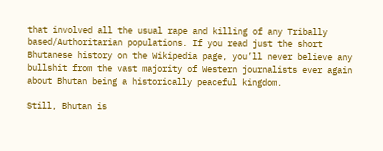that involved all the usual rape and killing of any Tribally based/Authoritarian populations. If you read just the short Bhutanese history on the Wikipedia page, you’ll never believe any bullshit from the vast majority of Western journalists ever again about Bhutan being a historically peaceful kingdom.

Still, Bhutan is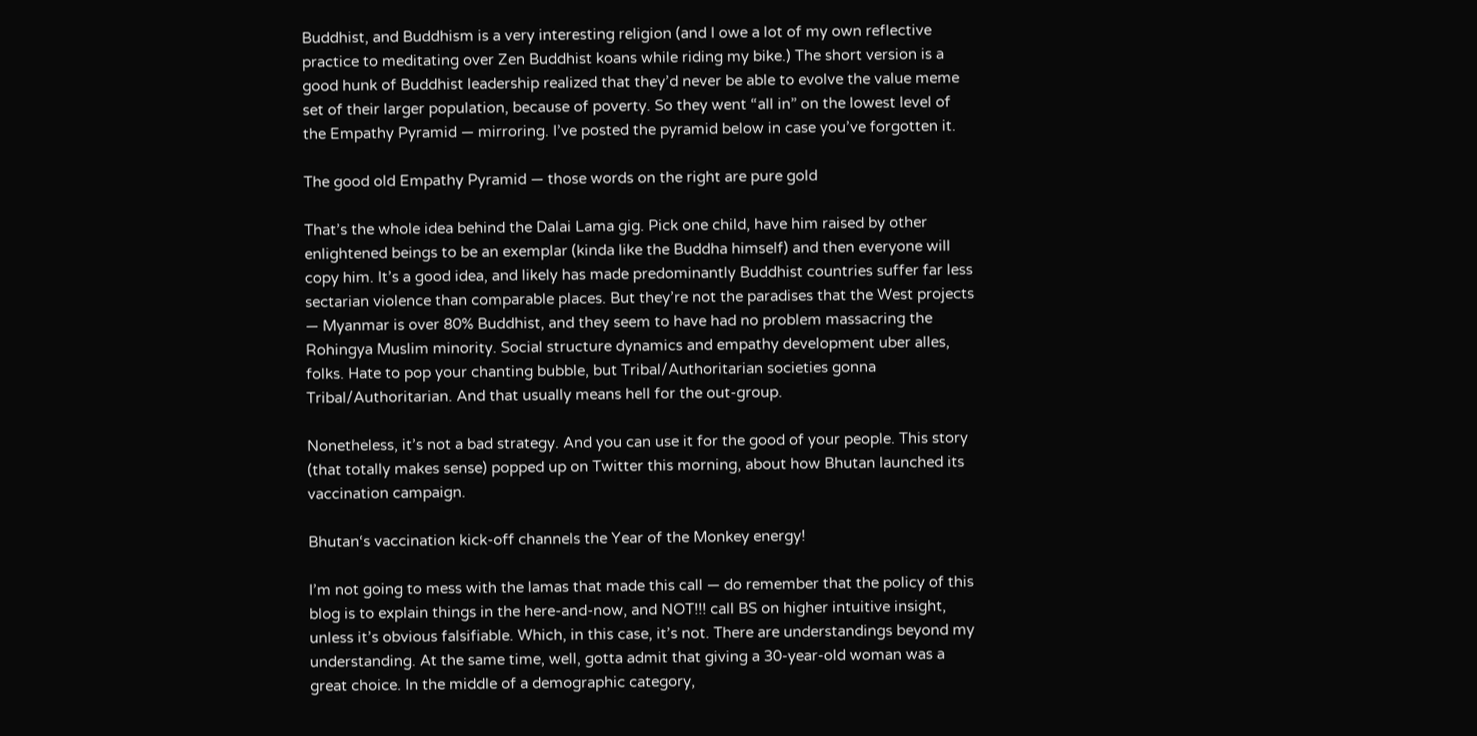Buddhist, and Buddhism is a very interesting religion (and I owe a lot of my own reflective practice to meditating over Zen Buddhist koans while riding my bike.) The short version is a good hunk of Buddhist leadership realized that they’d never be able to evolve the value meme set of their larger population, because of poverty. So they went “all in” on the lowest level of the Empathy Pyramid — mirroring. I’ve posted the pyramid below in case you’ve forgotten it.

The good old Empathy Pyramid — those words on the right are pure gold

That’s the whole idea behind the Dalai Lama gig. Pick one child, have him raised by other enlightened beings to be an exemplar (kinda like the Buddha himself) and then everyone will copy him. It’s a good idea, and likely has made predominantly Buddhist countries suffer far less sectarian violence than comparable places. But they’re not the paradises that the West projects — Myanmar is over 80% Buddhist, and they seem to have had no problem massacring the Rohingya Muslim minority. Social structure dynamics and empathy development uber alles, folks. Hate to pop your chanting bubble, but Tribal/Authoritarian societies gonna Tribal/Authoritarian. And that usually means hell for the out-group.

Nonetheless, it’s not a bad strategy. And you can use it for the good of your people. This story (that totally makes sense) popped up on Twitter this morning, about how Bhutan launched its vaccination campaign.

Bhutan‘s vaccination kick-off channels the Year of the Monkey energy!

I’m not going to mess with the lamas that made this call — do remember that the policy of this blog is to explain things in the here-and-now, and NOT!!! call BS on higher intuitive insight, unless it’s obvious falsifiable. Which, in this case, it’s not. There are understandings beyond my understanding. At the same time, well, gotta admit that giving a 30-year-old woman was a great choice. In the middle of a demographic category,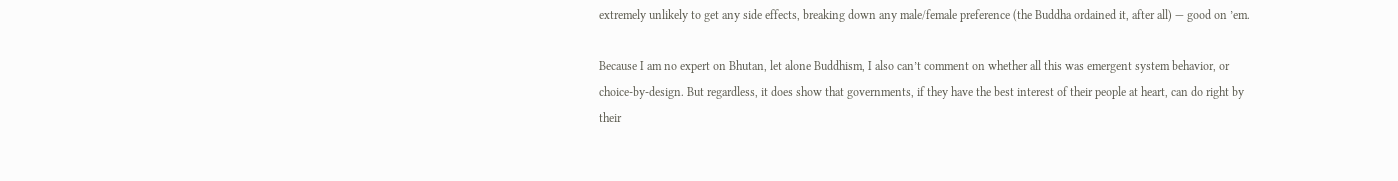extremely unlikely to get any side effects, breaking down any male/female preference (the Buddha ordained it, after all) — good on ’em.

Because I am no expert on Bhutan, let alone Buddhism, I also can’t comment on whether all this was emergent system behavior, or choice-by-design. But regardless, it does show that governments, if they have the best interest of their people at heart, can do right by their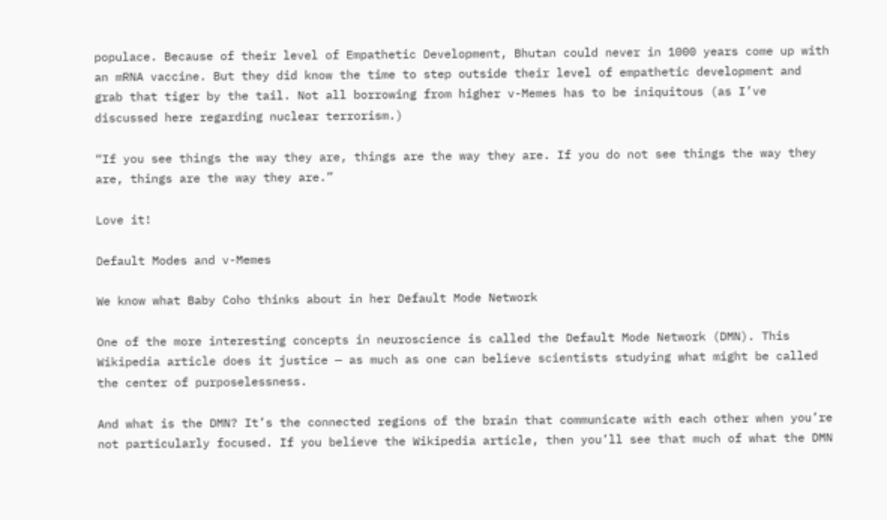populace. Because of their level of Empathetic Development, Bhutan could never in 1000 years come up with an mRNA vaccine. But they did know the time to step outside their level of empathetic development and grab that tiger by the tail. Not all borrowing from higher v-Memes has to be iniquitous (as I’ve discussed here regarding nuclear terrorism.)

“If you see things the way they are, things are the way they are. If you do not see things the way they are, things are the way they are.”

Love it!

Default Modes and v-Memes

We know what Baby Coho thinks about in her Default Mode Network

One of the more interesting concepts in neuroscience is called the Default Mode Network (DMN). This Wikipedia article does it justice — as much as one can believe scientists studying what might be called the center of purposelessness.

And what is the DMN? It’s the connected regions of the brain that communicate with each other when you’re not particularly focused. If you believe the Wikipedia article, then you’ll see that much of what the DMN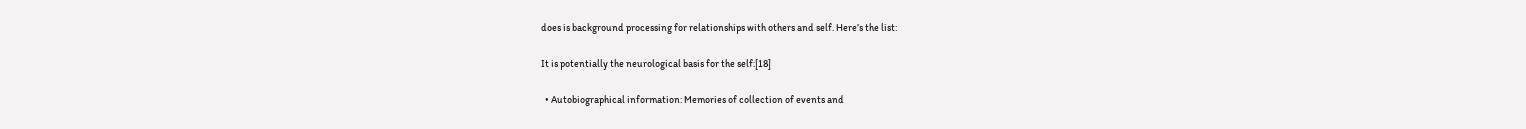does is background processing for relationships with others and self. Here’s the list:

It is potentially the neurological basis for the self:[18]

  • Autobiographical information: Memories of collection of events and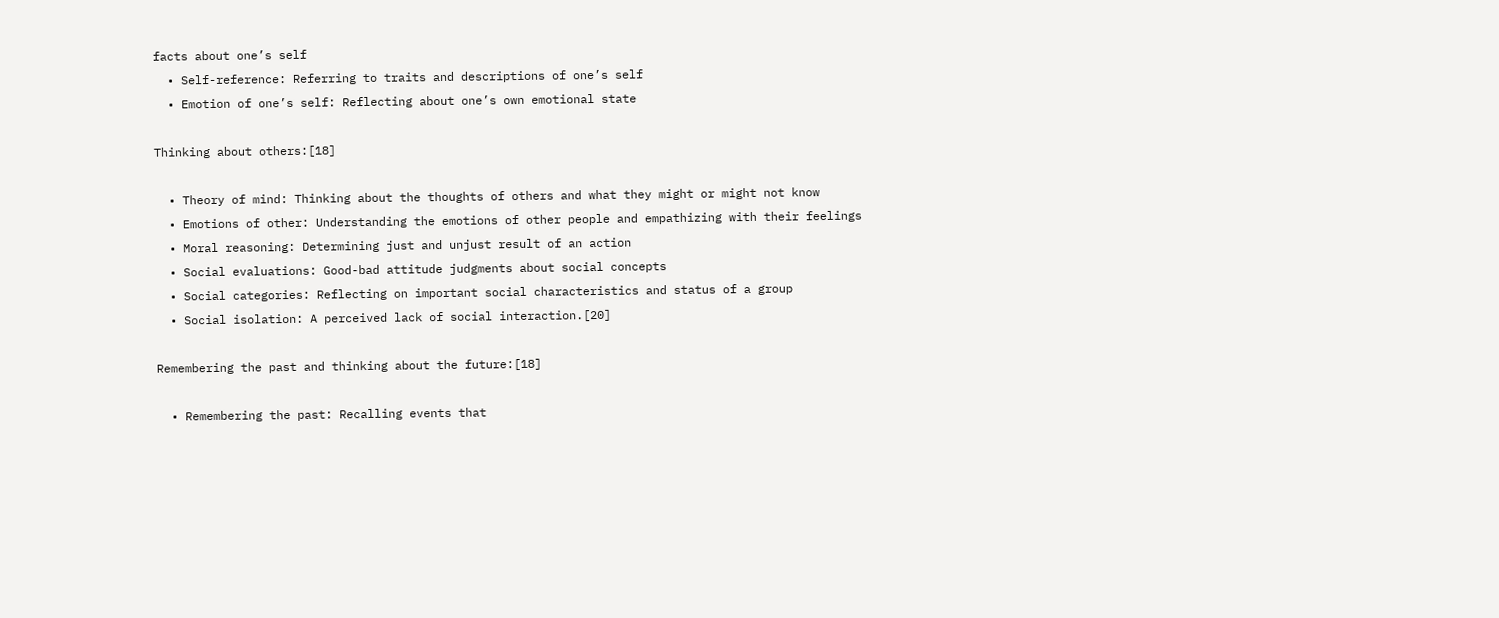facts about one’s self
  • Self-reference: Referring to traits and descriptions of one’s self
  • Emotion of one’s self: Reflecting about one’s own emotional state

Thinking about others:[18]

  • Theory of mind: Thinking about the thoughts of others and what they might or might not know
  • Emotions of other: Understanding the emotions of other people and empathizing with their feelings
  • Moral reasoning: Determining just and unjust result of an action
  • Social evaluations: Good-bad attitude judgments about social concepts
  • Social categories: Reflecting on important social characteristics and status of a group
  • Social isolation: A perceived lack of social interaction.[20]

Remembering the past and thinking about the future:[18]

  • Remembering the past: Recalling events that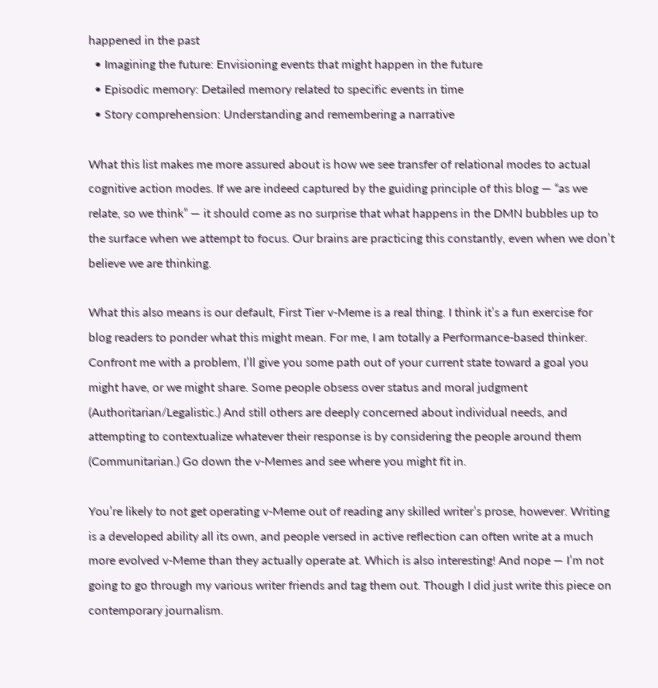happened in the past
  • Imagining the future: Envisioning events that might happen in the future
  • Episodic memory: Detailed memory related to specific events in time
  • Story comprehension: Understanding and remembering a narrative

What this list makes me more assured about is how we see transfer of relational modes to actual cognitive action modes. If we are indeed captured by the guiding principle of this blog — “as we relate, so we think” — it should come as no surprise that what happens in the DMN bubbles up to the surface when we attempt to focus. Our brains are practicing this constantly, even when we don’t believe we are thinking.

What this also means is our default, First Tier v-Meme is a real thing. I think it’s a fun exercise for blog readers to ponder what this might mean. For me, I am totally a Performance-based thinker. Confront me with a problem, I’ll give you some path out of your current state toward a goal you might have, or we might share. Some people obsess over status and moral judgment (Authoritarian/Legalistic.) And still others are deeply concerned about individual needs, and attempting to contextualize whatever their response is by considering the people around them (Communitarian.) Go down the v-Memes and see where you might fit in.

You’re likely to not get operating v-Meme out of reading any skilled writer’s prose, however. Writing is a developed ability all its own, and people versed in active reflection can often write at a much more evolved v-Meme than they actually operate at. Which is also interesting! And nope — I’m not going to go through my various writer friends and tag them out. Though I did just write this piece on contemporary journalism.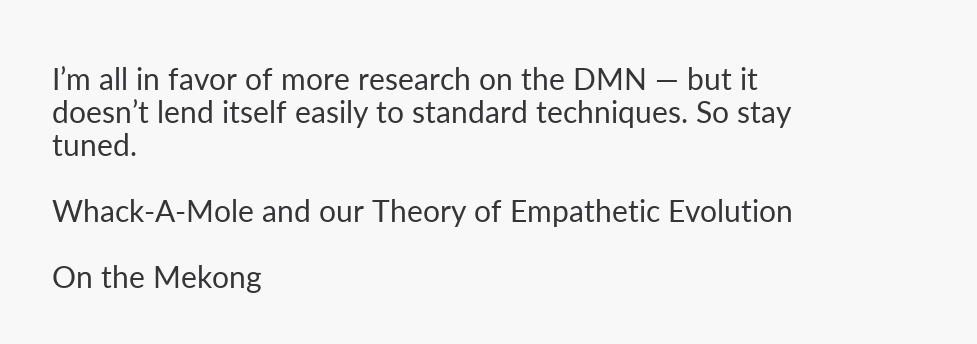I’m all in favor of more research on the DMN — but it doesn’t lend itself easily to standard techniques. So stay tuned.

Whack-A-Mole and our Theory of Empathetic Evolution

On the Mekong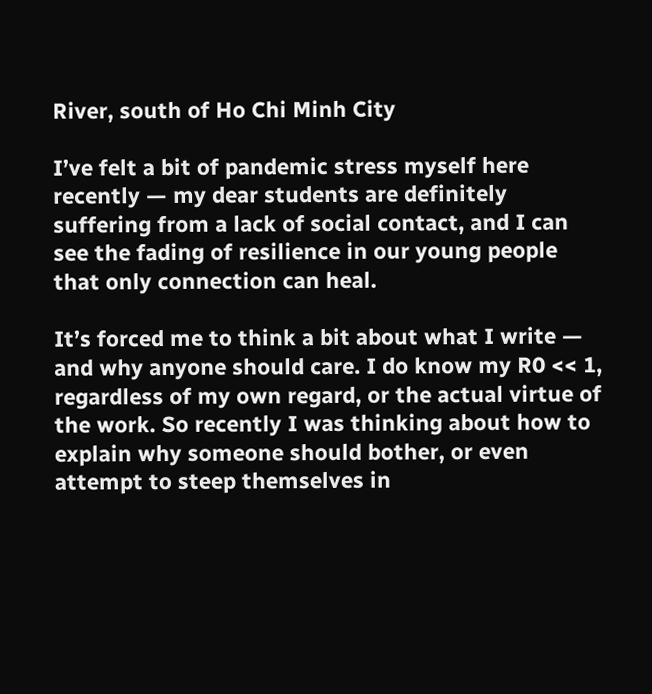River, south of Ho Chi Minh City

I’ve felt a bit of pandemic stress myself here recently — my dear students are definitely suffering from a lack of social contact, and I can see the fading of resilience in our young people that only connection can heal.

It’s forced me to think a bit about what I write — and why anyone should care. I do know my R0 << 1, regardless of my own regard, or the actual virtue of the work. So recently I was thinking about how to explain why someone should bother, or even attempt to steep themselves in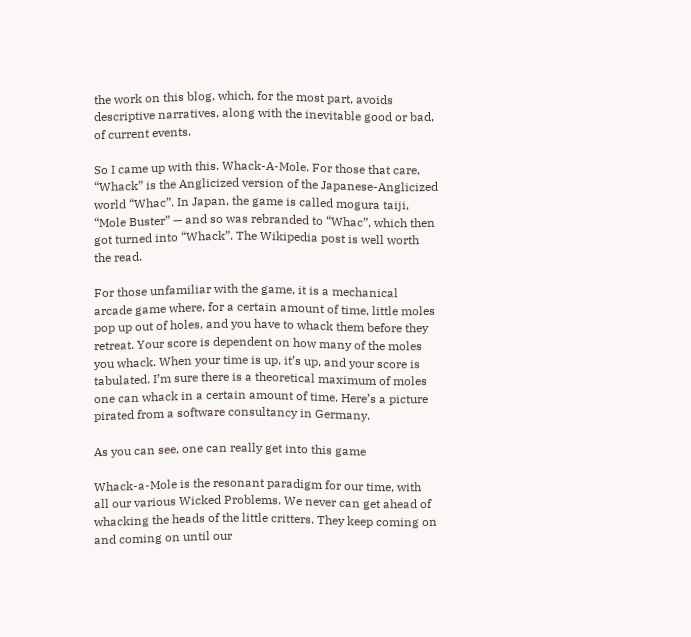the work on this blog, which, for the most part, avoids descriptive narratives, along with the inevitable good or bad, of current events.

So I came up with this. Whack-A-Mole. For those that care, “Whack” is the Anglicized version of the Japanese-Anglicized world “Whac”. In Japan, the game is called mogura taiji, “Mole Buster” — and so was rebranded to “Whac”, which then got turned into “Whack”. The Wikipedia post is well worth the read.

For those unfamiliar with the game, it is a mechanical arcade game where, for a certain amount of time, little moles pop up out of holes, and you have to whack them before they retreat. Your score is dependent on how many of the moles you whack. When your time is up, it’s up, and your score is tabulated. I’m sure there is a theoretical maximum of moles one can whack in a certain amount of time. Here’s a picture pirated from a software consultancy in Germany.

As you can see, one can really get into this game

Whack-a-Mole is the resonant paradigm for our time, with all our various Wicked Problems. We never can get ahead of whacking the heads of the little critters. They keep coming on and coming on until our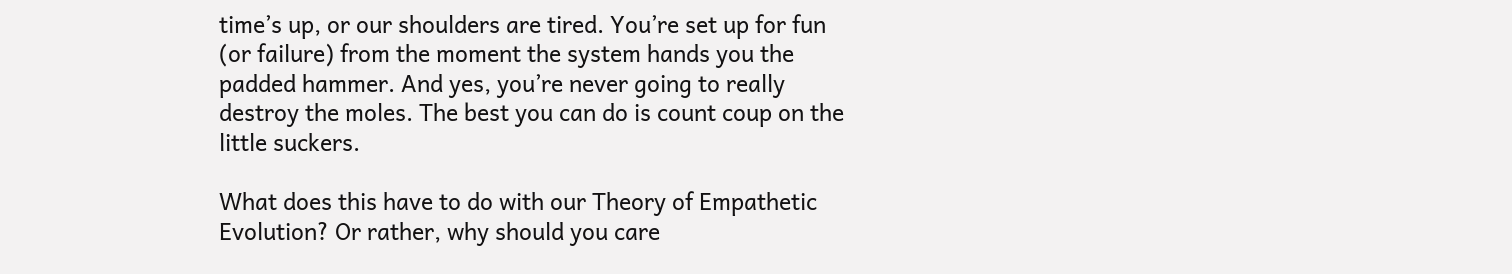time’s up, or our shoulders are tired. You’re set up for fun (or failure) from the moment the system hands you the padded hammer. And yes, you’re never going to really destroy the moles. The best you can do is count coup on the little suckers.

What does this have to do with our Theory of Empathetic Evolution? Or rather, why should you care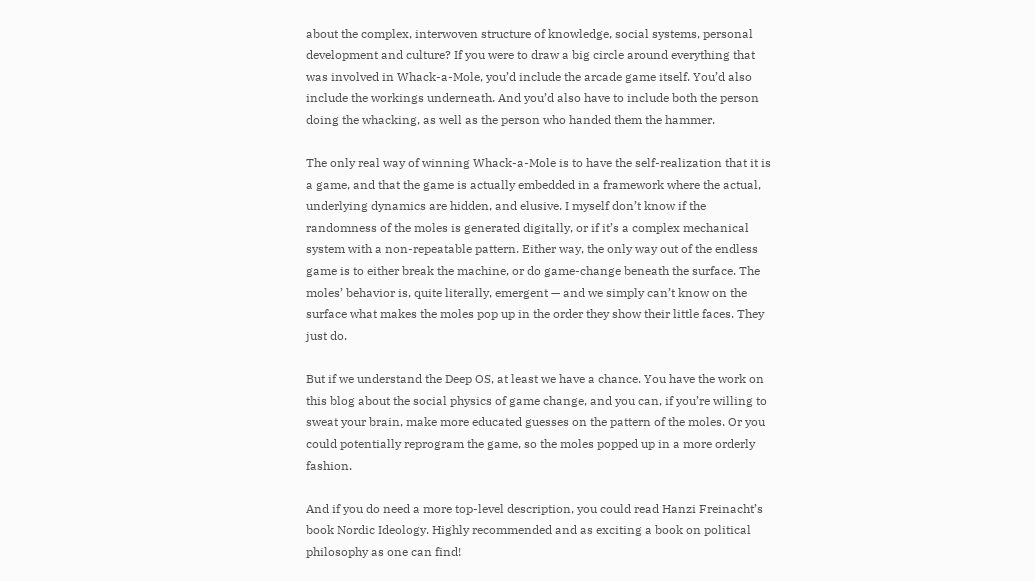about the complex, interwoven structure of knowledge, social systems, personal development and culture? If you were to draw a big circle around everything that was involved in Whack-a-Mole, you’d include the arcade game itself. You’d also include the workings underneath. And you’d also have to include both the person doing the whacking, as well as the person who handed them the hammer.

The only real way of winning Whack-a-Mole is to have the self-realization that it is a game, and that the game is actually embedded in a framework where the actual, underlying dynamics are hidden, and elusive. I myself don’t know if the randomness of the moles is generated digitally, or if it’s a complex mechanical system with a non-repeatable pattern. Either way, the only way out of the endless game is to either break the machine, or do game-change beneath the surface. The moles’ behavior is, quite literally, emergent — and we simply can’t know on the surface what makes the moles pop up in the order they show their little faces. They just do.

But if we understand the Deep OS, at least we have a chance. You have the work on this blog about the social physics of game change, and you can, if you’re willing to sweat your brain, make more educated guesses on the pattern of the moles. Or you could potentially reprogram the game, so the moles popped up in a more orderly fashion.

And if you do need a more top-level description, you could read Hanzi Freinacht’s book Nordic Ideology. Highly recommended and as exciting a book on political philosophy as one can find!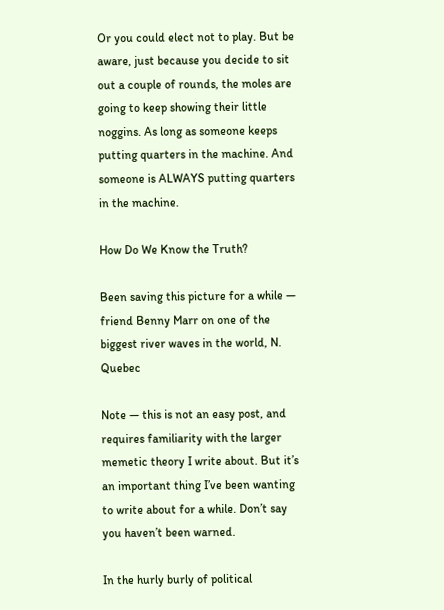Or you could elect not to play. But be aware, just because you decide to sit out a couple of rounds, the moles are going to keep showing their little noggins. As long as someone keeps putting quarters in the machine. And someone is ALWAYS putting quarters in the machine.

How Do We Know the Truth?

Been saving this picture for a while — friend Benny Marr on one of the biggest river waves in the world, N. Quebec

Note — this is not an easy post, and requires familiarity with the larger memetic theory I write about. But it’s an important thing I’ve been wanting to write about for a while. Don’t say you haven’t been warned.

In the hurly burly of political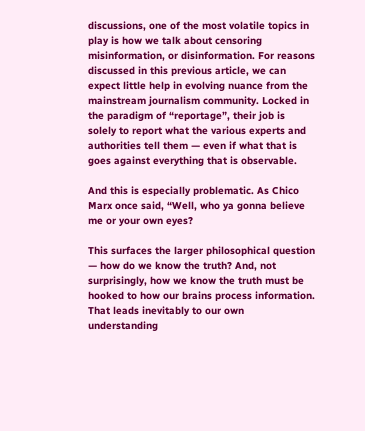discussions, one of the most volatile topics in play is how we talk about censoring misinformation, or disinformation. For reasons discussed in this previous article, we can expect little help in evolving nuance from the mainstream journalism community. Locked in the paradigm of “reportage”, their job is solely to report what the various experts and authorities tell them — even if what that is goes against everything that is observable.

And this is especially problematic. As Chico Marx once said, “Well, who ya gonna believe me or your own eyes?

This surfaces the larger philosophical question — how do we know the truth? And, not surprisingly, how we know the truth must be hooked to how our brains process information. That leads inevitably to our own understanding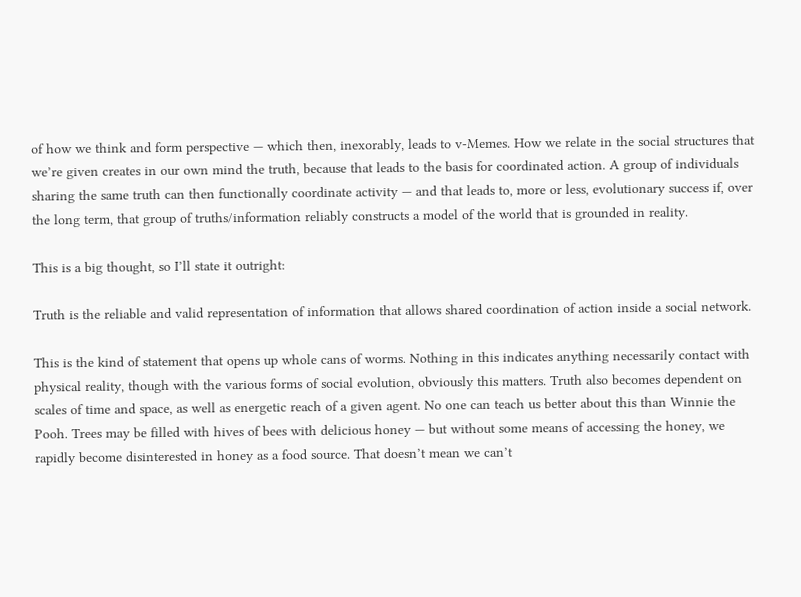of how we think and form perspective — which then, inexorably, leads to v-Memes. How we relate in the social structures that we’re given creates in our own mind the truth, because that leads to the basis for coordinated action. A group of individuals sharing the same truth can then functionally coordinate activity — and that leads to, more or less, evolutionary success if, over the long term, that group of truths/information reliably constructs a model of the world that is grounded in reality.

This is a big thought, so I’ll state it outright:

Truth is the reliable and valid representation of information that allows shared coordination of action inside a social network.

This is the kind of statement that opens up whole cans of worms. Nothing in this indicates anything necessarily contact with physical reality, though with the various forms of social evolution, obviously this matters. Truth also becomes dependent on scales of time and space, as well as energetic reach of a given agent. No one can teach us better about this than Winnie the Pooh. Trees may be filled with hives of bees with delicious honey — but without some means of accessing the honey, we rapidly become disinterested in honey as a food source. That doesn’t mean we can’t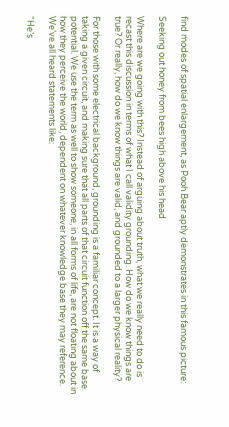find modes of spatial enlargement, as Pooh Bear aptly demonstrates in this famous picture:

Seeking out honey from bees high above his head

Where are we going with this? Instead of arguing about truth, what we really need to do is recast this discussion in terms of what I call validity grounding. How do we know things are true? Or really, how do we know things are valid, and grounded to a larger physical reality?

For those with some electrical background, grounding is a familiar concept. It is a way of taking a given circuit, and making sure that all parts of that circuit function off the same base potential. We use the term as well to show someone, in all forms of life, are not floating about in how they perceive the world, dependent on whatever knowledge base they may reference. We’ve all heard statements like:

“He’s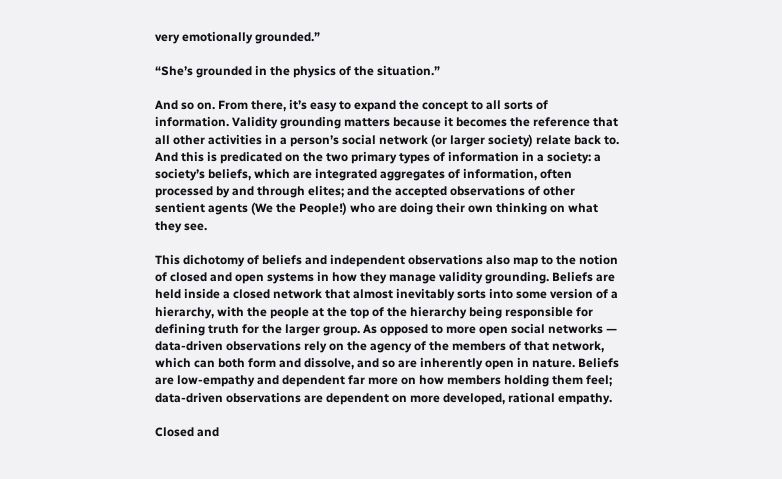very emotionally grounded.”

“She’s grounded in the physics of the situation.”

And so on. From there, it’s easy to expand the concept to all sorts of information. Validity grounding matters because it becomes the reference that all other activities in a person’s social network (or larger society) relate back to. And this is predicated on the two primary types of information in a society: a society’s beliefs, which are integrated aggregates of information, often processed by and through elites; and the accepted observations of other sentient agents (We the People!) who are doing their own thinking on what they see.

This dichotomy of beliefs and independent observations also map to the notion of closed and open systems in how they manage validity grounding. Beliefs are held inside a closed network that almost inevitably sorts into some version of a hierarchy, with the people at the top of the hierarchy being responsible for defining truth for the larger group. As opposed to more open social networks — data-driven observations rely on the agency of the members of that network, which can both form and dissolve, and so are inherently open in nature. Beliefs are low-empathy and dependent far more on how members holding them feel; data-driven observations are dependent on more developed, rational empathy.

Closed and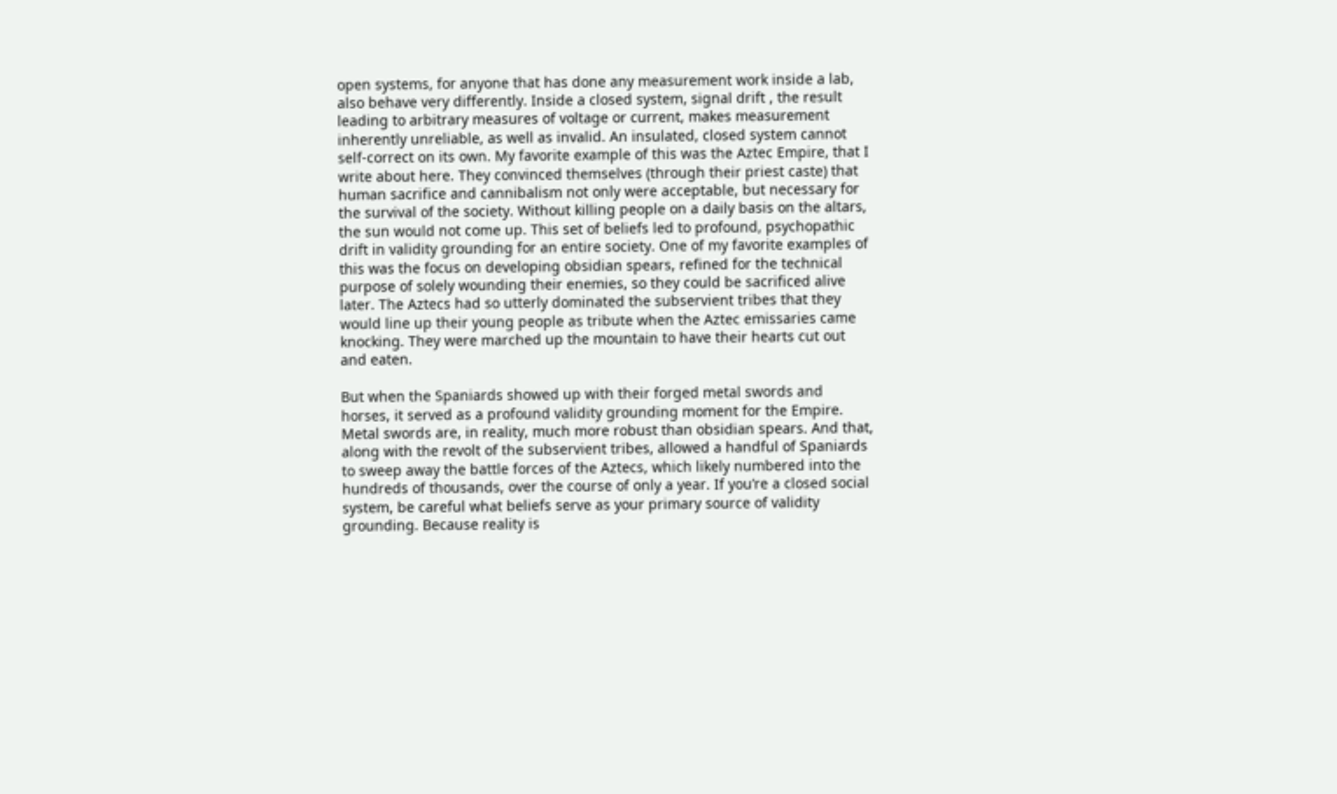open systems, for anyone that has done any measurement work inside a lab, also behave very differently. Inside a closed system, signal drift , the result leading to arbitrary measures of voltage or current, makes measurement inherently unreliable, as well as invalid. An insulated, closed system cannot self-correct on its own. My favorite example of this was the Aztec Empire, that I write about here. They convinced themselves (through their priest caste) that human sacrifice and cannibalism not only were acceptable, but necessary for the survival of the society. Without killing people on a daily basis on the altars, the sun would not come up. This set of beliefs led to profound, psychopathic drift in validity grounding for an entire society. One of my favorite examples of this was the focus on developing obsidian spears, refined for the technical purpose of solely wounding their enemies, so they could be sacrificed alive later. The Aztecs had so utterly dominated the subservient tribes that they would line up their young people as tribute when the Aztec emissaries came knocking. They were marched up the mountain to have their hearts cut out and eaten.

But when the Spaniards showed up with their forged metal swords and horses, it served as a profound validity grounding moment for the Empire. Metal swords are, in reality, much more robust than obsidian spears. And that, along with the revolt of the subservient tribes, allowed a handful of Spaniards to sweep away the battle forces of the Aztecs, which likely numbered into the hundreds of thousands, over the course of only a year. If you’re a closed social system, be careful what beliefs serve as your primary source of validity grounding. Because reality is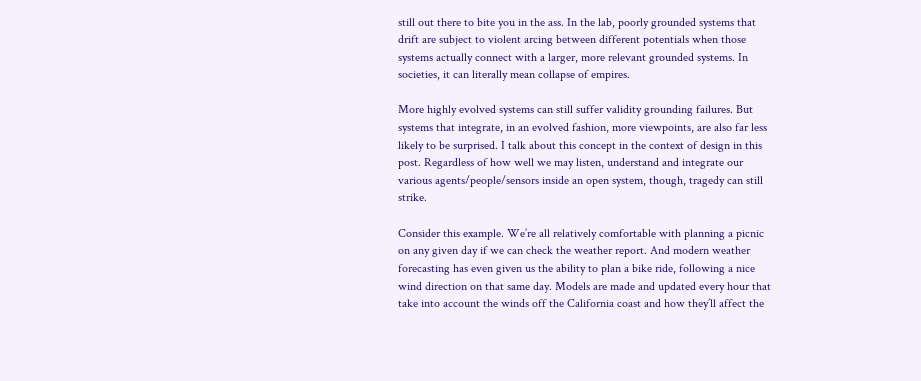still out there to bite you in the ass. In the lab, poorly grounded systems that drift are subject to violent arcing between different potentials when those systems actually connect with a larger, more relevant grounded systems. In societies, it can literally mean collapse of empires.

More highly evolved systems can still suffer validity grounding failures. But systems that integrate, in an evolved fashion, more viewpoints, are also far less likely to be surprised. I talk about this concept in the context of design in this post. Regardless of how well we may listen, understand and integrate our various agents/people/sensors inside an open system, though, tragedy can still strike.

Consider this example. We’re all relatively comfortable with planning a picnic on any given day if we can check the weather report. And modern weather forecasting has even given us the ability to plan a bike ride, following a nice wind direction on that same day. Models are made and updated every hour that take into account the winds off the California coast and how they’ll affect the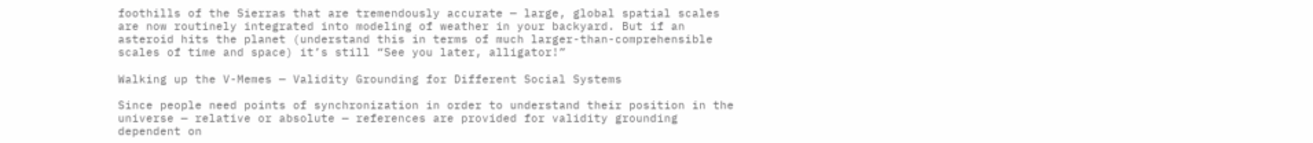foothills of the Sierras that are tremendously accurate — large, global spatial scales are now routinely integrated into modeling of weather in your backyard. But if an asteroid hits the planet (understand this in terms of much larger-than-comprehensible scales of time and space) it’s still “See you later, alligator!”

Walking up the V-Memes — Validity Grounding for Different Social Systems

Since people need points of synchronization in order to understand their position in the universe — relative or absolute — references are provided for validity grounding dependent on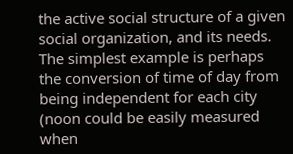the active social structure of a given social organization, and its needs. The simplest example is perhaps the conversion of time of day from being independent for each city (noon could be easily measured when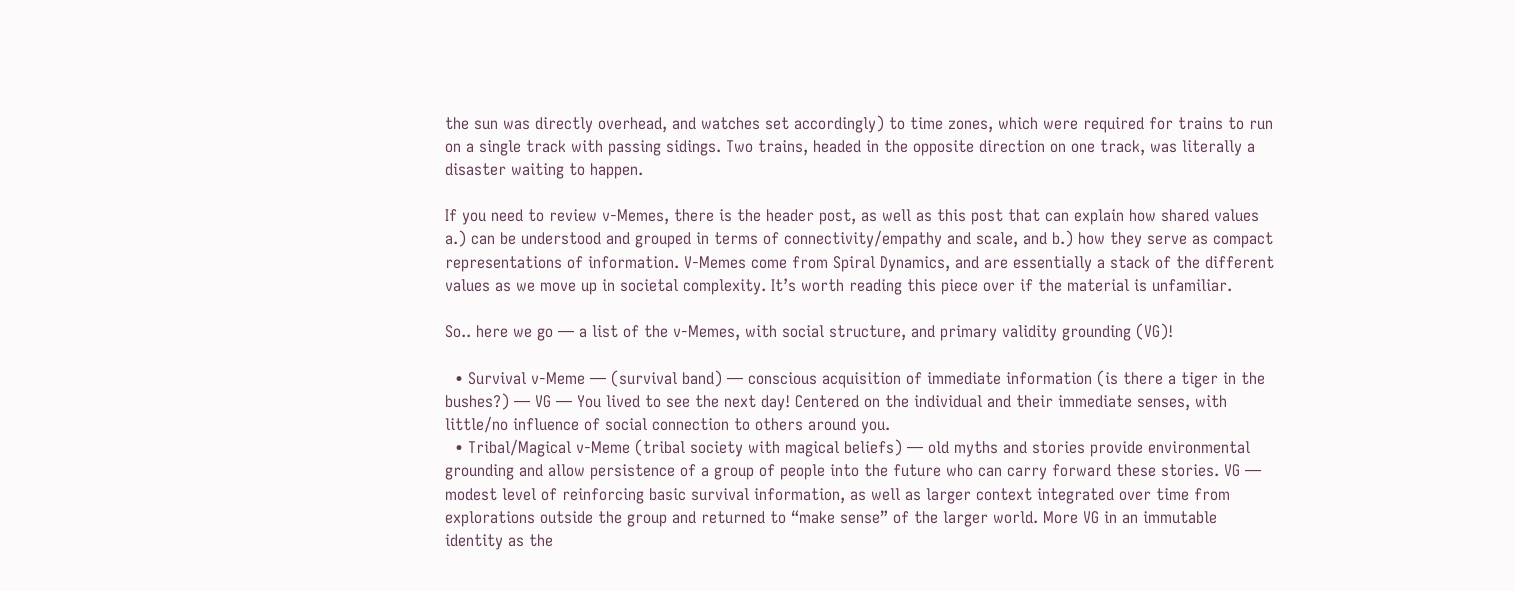the sun was directly overhead, and watches set accordingly) to time zones, which were required for trains to run on a single track with passing sidings. Two trains, headed in the opposite direction on one track, was literally a disaster waiting to happen.

If you need to review v-Memes, there is the header post, as well as this post that can explain how shared values a.) can be understood and grouped in terms of connectivity/empathy and scale, and b.) how they serve as compact representations of information. V-Memes come from Spiral Dynamics, and are essentially a stack of the different values as we move up in societal complexity. It’s worth reading this piece over if the material is unfamiliar.

So.. here we go — a list of the v-Memes, with social structure, and primary validity grounding (VG)!

  • Survival v-Meme — (survival band) — conscious acquisition of immediate information (is there a tiger in the bushes?) — VG — You lived to see the next day! Centered on the individual and their immediate senses, with little/no influence of social connection to others around you.
  • Tribal/Magical v-Meme (tribal society with magical beliefs) — old myths and stories provide environmental grounding and allow persistence of a group of people into the future who can carry forward these stories. VG — modest level of reinforcing basic survival information, as well as larger context integrated over time from explorations outside the group and returned to “make sense” of the larger world. More VG in an immutable identity as the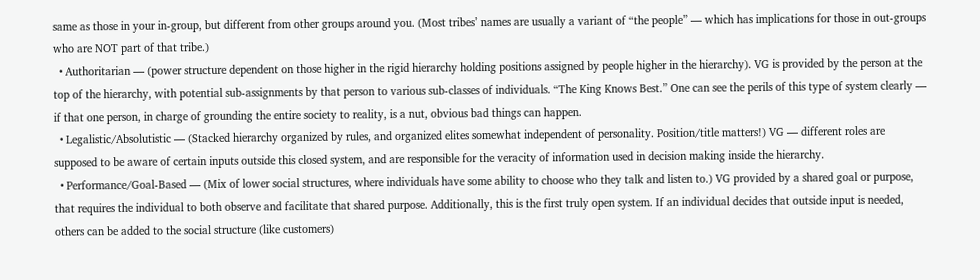same as those in your in-group, but different from other groups around you. (Most tribes’ names are usually a variant of “the people” — which has implications for those in out-groups who are NOT part of that tribe.)
  • Authoritarian — (power structure dependent on those higher in the rigid hierarchy holding positions assigned by people higher in the hierarchy). VG is provided by the person at the top of the hierarchy, with potential sub-assignments by that person to various sub-classes of individuals. “The King Knows Best.” One can see the perils of this type of system clearly — if that one person, in charge of grounding the entire society to reality, is a nut, obvious bad things can happen.
  • Legalistic/Absolutistic — (Stacked hierarchy organized by rules, and organized elites somewhat independent of personality. Position/title matters!) VG — different roles are supposed to be aware of certain inputs outside this closed system, and are responsible for the veracity of information used in decision making inside the hierarchy.
  • Performance/Goal-Based — (Mix of lower social structures, where individuals have some ability to choose who they talk and listen to.) VG provided by a shared goal or purpose, that requires the individual to both observe and facilitate that shared purpose. Additionally, this is the first truly open system. If an individual decides that outside input is needed, others can be added to the social structure (like customers)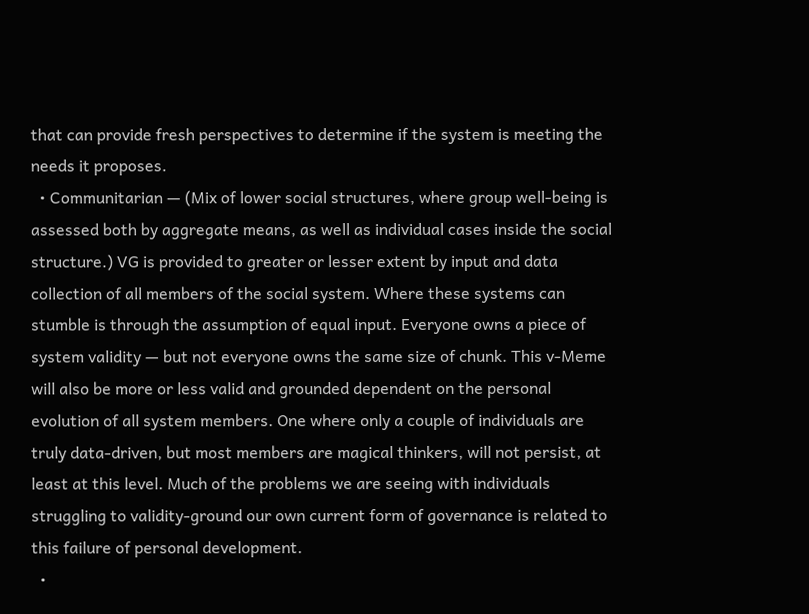that can provide fresh perspectives to determine if the system is meeting the needs it proposes.
  • Communitarian — (Mix of lower social structures, where group well-being is assessed both by aggregate means, as well as individual cases inside the social structure.) VG is provided to greater or lesser extent by input and data collection of all members of the social system. Where these systems can stumble is through the assumption of equal input. Everyone owns a piece of system validity — but not everyone owns the same size of chunk. This v-Meme will also be more or less valid and grounded dependent on the personal evolution of all system members. One where only a couple of individuals are truly data-driven, but most members are magical thinkers, will not persist, at least at this level. Much of the problems we are seeing with individuals struggling to validity-ground our own current form of governance is related to this failure of personal development.
  •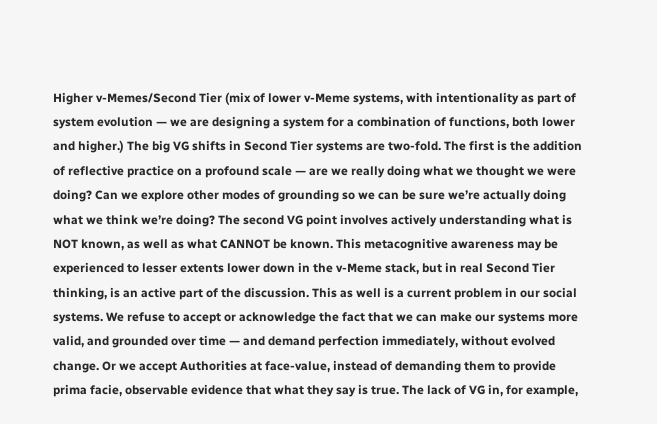Higher v-Memes/Second Tier (mix of lower v-Meme systems, with intentionality as part of system evolution — we are designing a system for a combination of functions, both lower and higher.) The big VG shifts in Second Tier systems are two-fold. The first is the addition of reflective practice on a profound scale — are we really doing what we thought we were doing? Can we explore other modes of grounding so we can be sure we’re actually doing what we think we’re doing? The second VG point involves actively understanding what is NOT known, as well as what CANNOT be known. This metacognitive awareness may be experienced to lesser extents lower down in the v-Meme stack, but in real Second Tier thinking, is an active part of the discussion. This as well is a current problem in our social systems. We refuse to accept or acknowledge the fact that we can make our systems more valid, and grounded over time — and demand perfection immediately, without evolved change. Or we accept Authorities at face-value, instead of demanding them to provide prima facie, observable evidence that what they say is true. The lack of VG in, for example,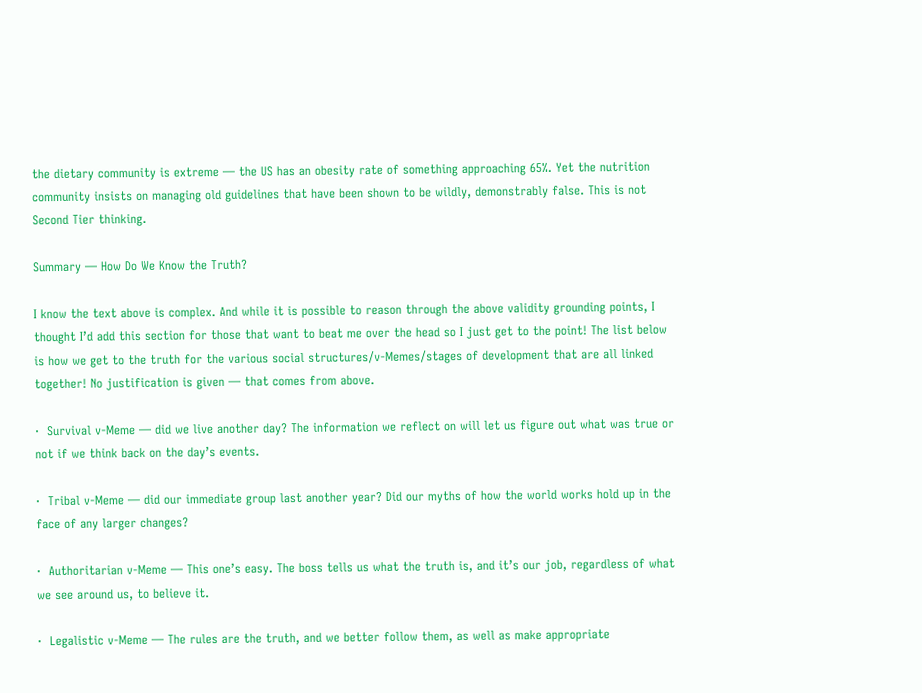the dietary community is extreme — the US has an obesity rate of something approaching 65%. Yet the nutrition community insists on managing old guidelines that have been shown to be wildly, demonstrably false. This is not Second Tier thinking.

Summary — How Do We Know the Truth?

I know the text above is complex. And while it is possible to reason through the above validity grounding points, I thought I’d add this section for those that want to beat me over the head so I just get to the point! The list below is how we get to the truth for the various social structures/v-Memes/stages of development that are all linked together! No justification is given — that comes from above.

·  Survival v-Meme — did we live another day? The information we reflect on will let us figure out what was true or not if we think back on the day’s events.

·  Tribal v-Meme — did our immediate group last another year? Did our myths of how the world works hold up in the face of any larger changes?

·  Authoritarian v-Meme — This one’s easy. The boss tells us what the truth is, and it’s our job, regardless of what we see around us, to believe it.

·  Legalistic v-Meme — The rules are the truth, and we better follow them, as well as make appropriate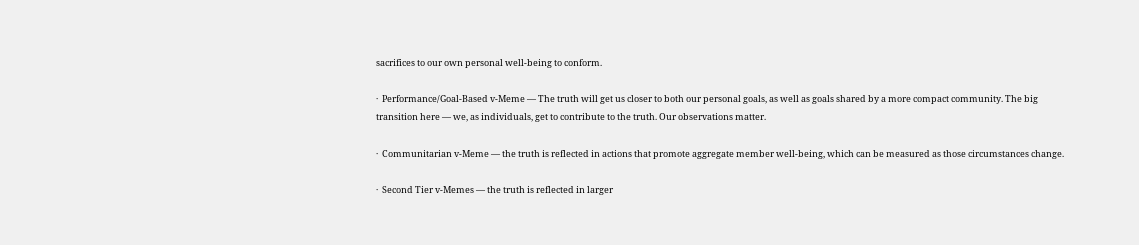sacrifices to our own personal well-being to conform.

·  Performance/Goal-Based v-Meme — The truth will get us closer to both our personal goals, as well as goals shared by a more compact community. The big transition here — we, as individuals, get to contribute to the truth. Our observations matter.

·  Communitarian v-Meme — the truth is reflected in actions that promote aggregate member well-being, which can be measured as those circumstances change.

·  Second Tier v-Memes — the truth is reflected in larger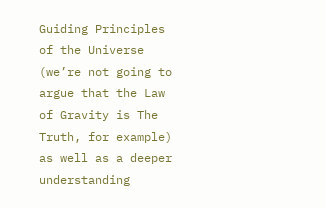Guiding Principles of the Universe (we’re not going to argue that the Law of Gravity is The Truth, for example) as well as a deeper understanding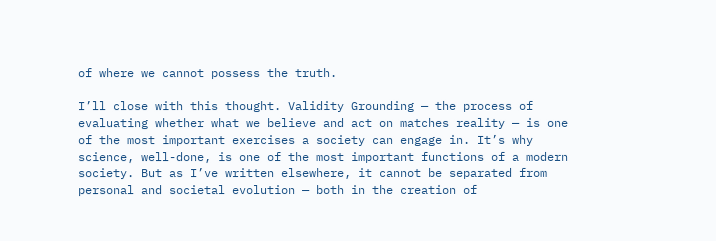of where we cannot possess the truth.

I’ll close with this thought. Validity Grounding — the process of evaluating whether what we believe and act on matches reality — is one of the most important exercises a society can engage in. It’s why science, well-done, is one of the most important functions of a modern society. But as I’ve written elsewhere, it cannot be separated from personal and societal evolution — both in the creation of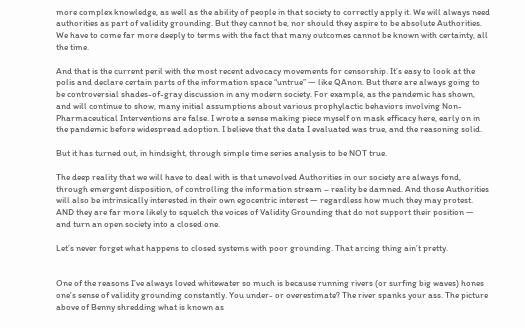more complex knowledge, as well as the ability of people in that society to correctly apply it. We will always need authorities as part of validity grounding. But they cannot be, nor should they aspire to be absolute Authorities. We have to come far more deeply to terms with the fact that many outcomes cannot be known with certainty, all the time.

And that is the current peril with the most recent advocacy movements for censorship. It’s easy to look at the polis and declare certain parts of the information space “untrue” — like QAnon. But there are always going to be controversial shades-of-gray discussion in any modern society. For example, as the pandemic has shown, and will continue to show, many initial assumptions about various prophylactic behaviors involving Non-Pharmaceutical Interventions are false. I wrote a sense making piece myself on mask efficacy here, early on in the pandemic before widespread adoption. I believe that the data I evaluated was true, and the reasoning solid.

But it has turned out, in hindsight, through simple time series analysis to be NOT true.

The deep reality that we will have to deal with is that unevolved Authorities in our society are always fond, through emergent disposition, of controlling the information stream – reality be damned. And those Authorities will also be intrinsically interested in their own egocentric interest — regardless how much they may protest. AND they are far more likely to squelch the voices of Validity Grounding that do not support their position — and turn an open society into a closed one.

Let’s never forget what happens to closed systems with poor grounding. That arcing thing ain’t pretty.


One of the reasons I’ve always loved whitewater so much is because running rivers (or surfing big waves) hones one’s sense of validity grounding constantly. You under- or overestimate? The river spanks your ass. The picture above of Benny shredding what is known as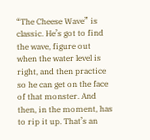“The Cheese Wave” is classic. He’s got to find the wave, figure out when the water level is right, and then practice so he can get on the face of that monster. And then, in the moment, has to rip it up. That’s an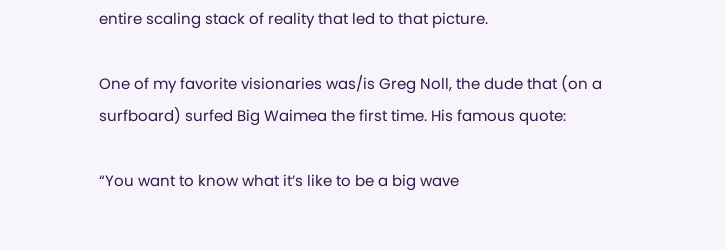entire scaling stack of reality that led to that picture.

One of my favorite visionaries was/is Greg Noll, the dude that (on a surfboard) surfed Big Waimea the first time. His famous quote:

“You want to know what it’s like to be a big wave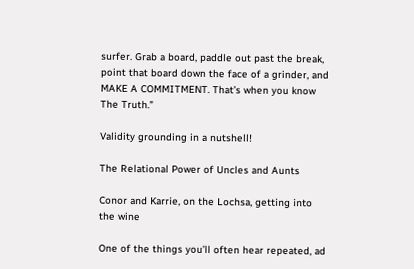surfer. Grab a board, paddle out past the break, point that board down the face of a grinder, and MAKE A COMMITMENT. That’s when you know The Truth.”

Validity grounding in a nutshell!

The Relational Power of Uncles and Aunts

Conor and Karrie, on the Lochsa, getting into the wine

One of the things you’ll often hear repeated, ad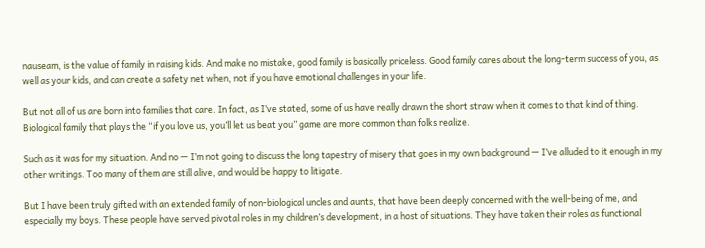nauseam, is the value of family in raising kids. And make no mistake, good family is basically priceless. Good family cares about the long-term success of you, as well as your kids, and can create a safety net when, not if you have emotional challenges in your life.

But not all of us are born into families that care. In fact, as I’ve stated, some of us have really drawn the short straw when it comes to that kind of thing. Biological family that plays the “if you love us, you’ll let us beat you” game are more common than folks realize.

Such as it was for my situation. And no — I’m not going to discuss the long tapestry of misery that goes in my own background — I’ve alluded to it enough in my other writings. Too many of them are still alive, and would be happy to litigate.

But I have been truly gifted with an extended family of non-biological uncles and aunts, that have been deeply concerned with the well-being of me, and especially my boys. These people have served pivotal roles in my children’s development, in a host of situations. They have taken their roles as functional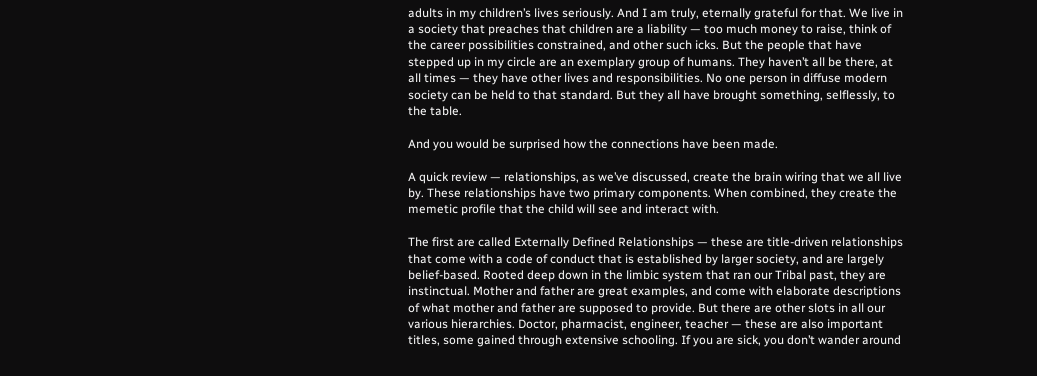adults in my children’s lives seriously. And I am truly, eternally grateful for that. We live in a society that preaches that children are a liability — too much money to raise, think of the career possibilities constrained, and other such icks. But the people that have stepped up in my circle are an exemplary group of humans. They haven’t all be there, at all times — they have other lives and responsibilities. No one person in diffuse modern society can be held to that standard. But they all have brought something, selflessly, to the table.

And you would be surprised how the connections have been made.

A quick review — relationships, as we’ve discussed, create the brain wiring that we all live by. These relationships have two primary components. When combined, they create the memetic profile that the child will see and interact with.

The first are called Externally Defined Relationships — these are title-driven relationships that come with a code of conduct that is established by larger society, and are largely belief-based. Rooted deep down in the limbic system that ran our Tribal past, they are instinctual. Mother and father are great examples, and come with elaborate descriptions of what mother and father are supposed to provide. But there are other slots in all our various hierarchies. Doctor, pharmacist, engineer, teacher — these are also important titles, some gained through extensive schooling. If you are sick, you don’t wander around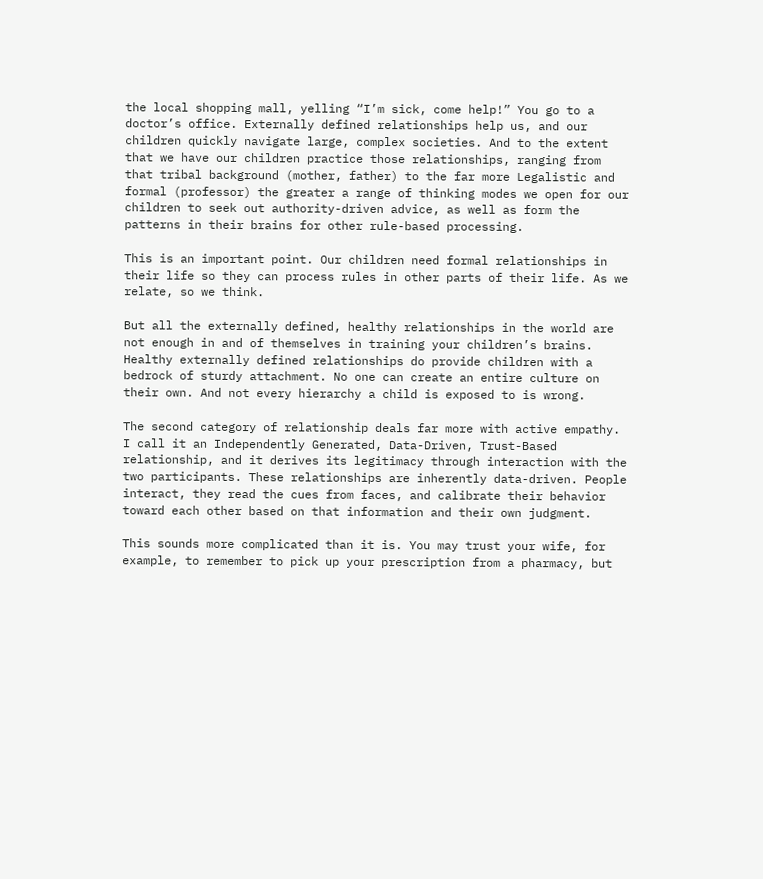the local shopping mall, yelling “I’m sick, come help!” You go to a doctor’s office. Externally defined relationships help us, and our children quickly navigate large, complex societies. And to the extent that we have our children practice those relationships, ranging from that tribal background (mother, father) to the far more Legalistic and formal (professor) the greater a range of thinking modes we open for our children to seek out authority-driven advice, as well as form the patterns in their brains for other rule-based processing.

This is an important point. Our children need formal relationships in their life so they can process rules in other parts of their life. As we relate, so we think.

But all the externally defined, healthy relationships in the world are not enough in and of themselves in training your children’s brains. Healthy externally defined relationships do provide children with a bedrock of sturdy attachment. No one can create an entire culture on their own. And not every hierarchy a child is exposed to is wrong.

The second category of relationship deals far more with active empathy. I call it an Independently Generated, Data-Driven, Trust-Based relationship, and it derives its legitimacy through interaction with the two participants. These relationships are inherently data-driven. People interact, they read the cues from faces, and calibrate their behavior toward each other based on that information and their own judgment.

This sounds more complicated than it is. You may trust your wife, for example, to remember to pick up your prescription from a pharmacy, but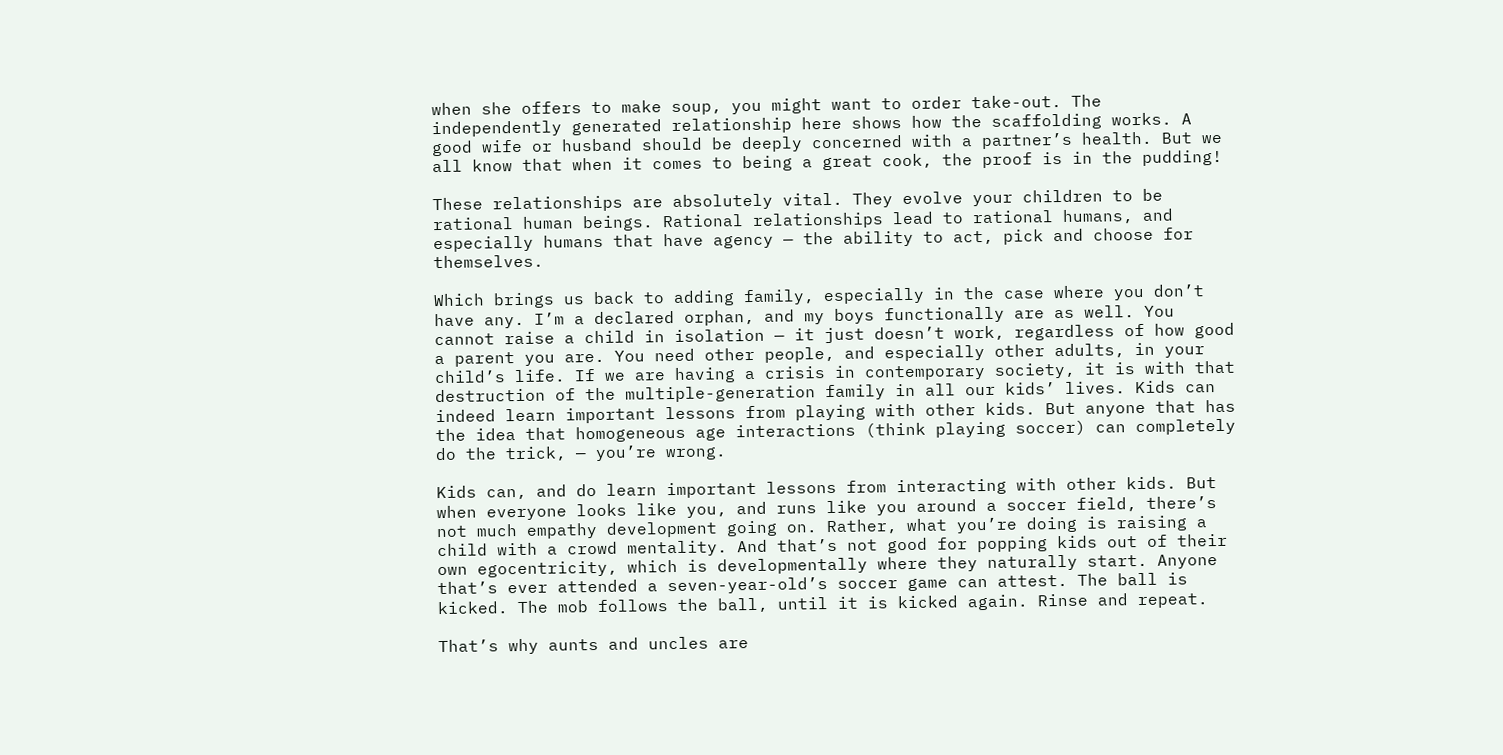when she offers to make soup, you might want to order take-out. The independently generated relationship here shows how the scaffolding works. A good wife or husband should be deeply concerned with a partner’s health. But we all know that when it comes to being a great cook, the proof is in the pudding!

These relationships are absolutely vital. They evolve your children to be rational human beings. Rational relationships lead to rational humans, and especially humans that have agency — the ability to act, pick and choose for themselves.

Which brings us back to adding family, especially in the case where you don’t have any. I’m a declared orphan, and my boys functionally are as well. You cannot raise a child in isolation — it just doesn’t work, regardless of how good a parent you are. You need other people, and especially other adults, in your child’s life. If we are having a crisis in contemporary society, it is with that destruction of the multiple-generation family in all our kids’ lives. Kids can indeed learn important lessons from playing with other kids. But anyone that has the idea that homogeneous age interactions (think playing soccer) can completely do the trick, — you’re wrong.

Kids can, and do learn important lessons from interacting with other kids. But when everyone looks like you, and runs like you around a soccer field, there’s not much empathy development going on. Rather, what you’re doing is raising a child with a crowd mentality. And that’s not good for popping kids out of their own egocentricity, which is developmentally where they naturally start. Anyone that’s ever attended a seven-year-old’s soccer game can attest. The ball is kicked. The mob follows the ball, until it is kicked again. Rinse and repeat.

That’s why aunts and uncles are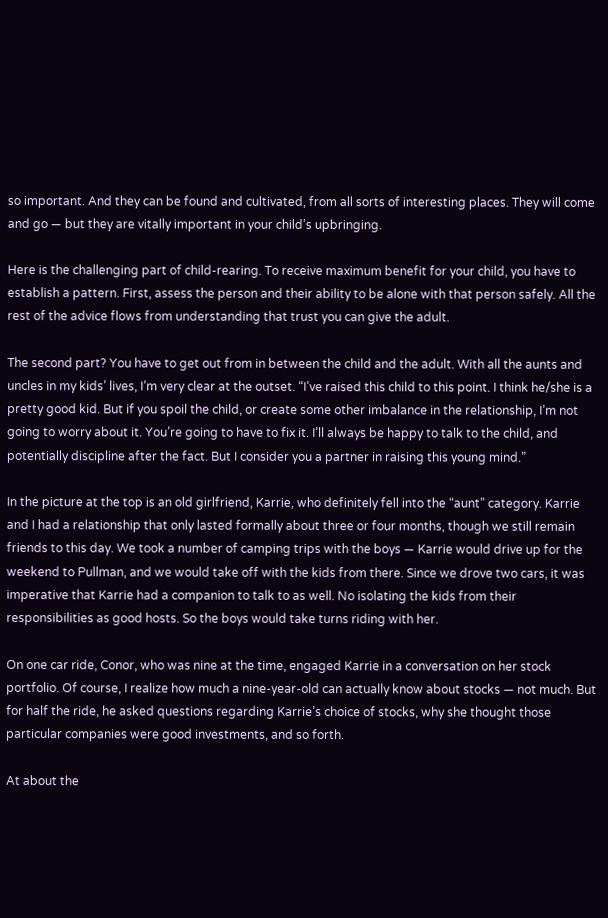so important. And they can be found and cultivated, from all sorts of interesting places. They will come and go — but they are vitally important in your child’s upbringing.

Here is the challenging part of child-rearing. To receive maximum benefit for your child, you have to establish a pattern. First, assess the person and their ability to be alone with that person safely. All the rest of the advice flows from understanding that trust you can give the adult.

The second part? You have to get out from in between the child and the adult. With all the aunts and uncles in my kids’ lives, I’m very clear at the outset. “I’ve raised this child to this point. I think he/she is a pretty good kid. But if you spoil the child, or create some other imbalance in the relationship, I’m not going to worry about it. You’re going to have to fix it. I’ll always be happy to talk to the child, and potentially discipline after the fact. But I consider you a partner in raising this young mind.”

In the picture at the top is an old girlfriend, Karrie, who definitely fell into the “aunt” category. Karrie and I had a relationship that only lasted formally about three or four months, though we still remain friends to this day. We took a number of camping trips with the boys — Karrie would drive up for the weekend to Pullman, and we would take off with the kids from there. Since we drove two cars, it was imperative that Karrie had a companion to talk to as well. No isolating the kids from their responsibilities as good hosts. So the boys would take turns riding with her.

On one car ride, Conor, who was nine at the time, engaged Karrie in a conversation on her stock portfolio. Of course, I realize how much a nine-year-old can actually know about stocks — not much. But for half the ride, he asked questions regarding Karrie’s choice of stocks, why she thought those particular companies were good investments, and so forth.

At about the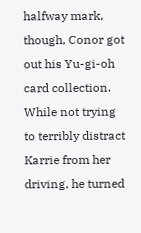halfway mark, though, Conor got out his Yu-gi-oh card collection. While not trying to terribly distract Karrie from her driving, he turned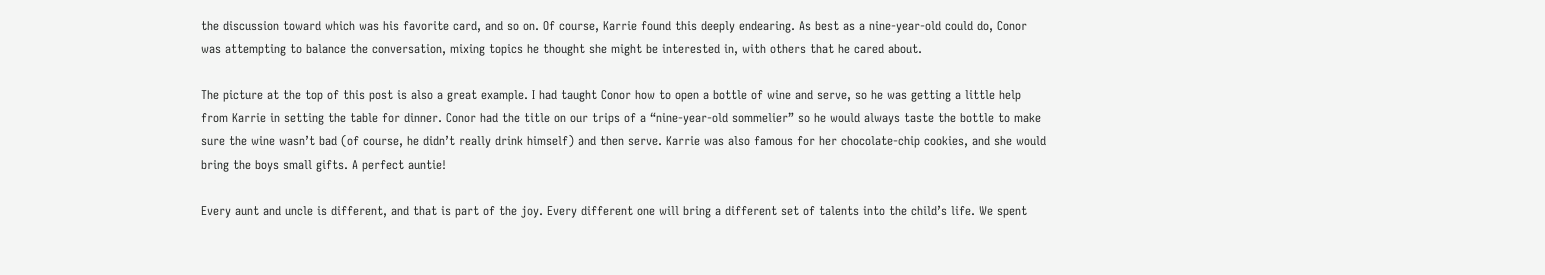the discussion toward which was his favorite card, and so on. Of course, Karrie found this deeply endearing. As best as a nine-year-old could do, Conor was attempting to balance the conversation, mixing topics he thought she might be interested in, with others that he cared about.

The picture at the top of this post is also a great example. I had taught Conor how to open a bottle of wine and serve, so he was getting a little help from Karrie in setting the table for dinner. Conor had the title on our trips of a “nine-year-old sommelier” so he would always taste the bottle to make sure the wine wasn’t bad (of course, he didn’t really drink himself) and then serve. Karrie was also famous for her chocolate-chip cookies, and she would bring the boys small gifts. A perfect auntie!

Every aunt and uncle is different, and that is part of the joy. Every different one will bring a different set of talents into the child’s life. We spent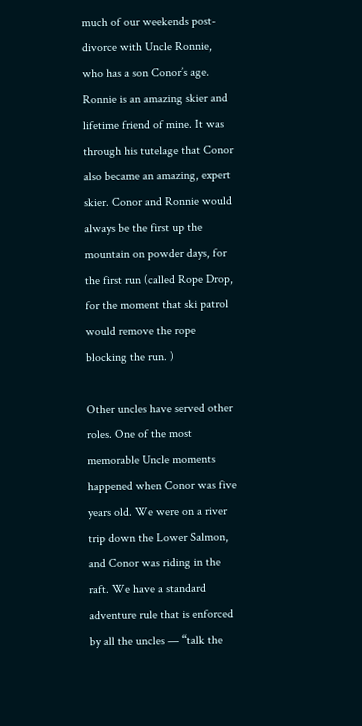much of our weekends post-divorce with Uncle Ronnie, who has a son Conor’s age. Ronnie is an amazing skier and lifetime friend of mine. It was through his tutelage that Conor also became an amazing, expert skier. Conor and Ronnie would always be the first up the mountain on powder days, for the first run (called Rope Drop, for the moment that ski patrol would remove the rope blocking the run. )

Other uncles have served other roles. One of the most memorable Uncle moments happened when Conor was five years old. We were on a river trip down the Lower Salmon, and Conor was riding in the raft. We have a standard adventure rule that is enforced by all the uncles — “talk the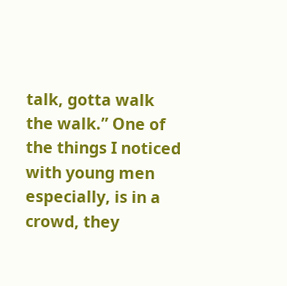talk, gotta walk the walk.” One of the things I noticed with young men especially, is in a crowd, they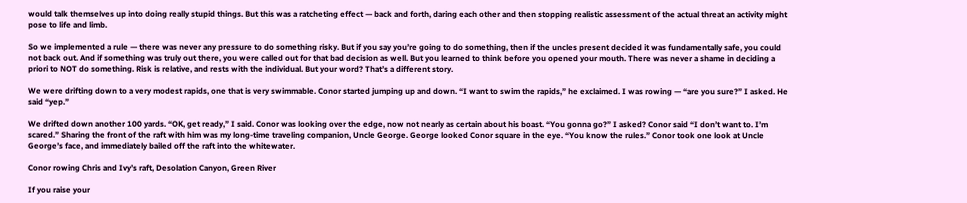would talk themselves up into doing really stupid things. But this was a ratcheting effect — back and forth, daring each other and then stopping realistic assessment of the actual threat an activity might pose to life and limb.

So we implemented a rule — there was never any pressure to do something risky. But if you say you’re going to do something, then if the uncles present decided it was fundamentally safe, you could not back out. And if something was truly out there, you were called out for that bad decision as well. But you learned to think before you opened your mouth. There was never a shame in deciding a priori to NOT do something. Risk is relative, and rests with the individual. But your word? That’s a different story.

We were drifting down to a very modest rapids, one that is very swimmable. Conor started jumping up and down. “I want to swim the rapids,” he exclaimed. I was rowing — “are you sure?” I asked. He said “yep.”

We drifted down another 100 yards. “OK, get ready,” I said. Conor was looking over the edge, now not nearly as certain about his boast. “You gonna go?” I asked? Conor said “I don’t want to. I’m scared.” Sharing the front of the raft with him was my long-time traveling companion, Uncle George. George looked Conor square in the eye. “You know the rules.” Conor took one look at Uncle George’s face, and immediately bailed off the raft into the whitewater.

Conor rowing Chris and Ivy’s raft, Desolation Canyon, Green River

If you raise your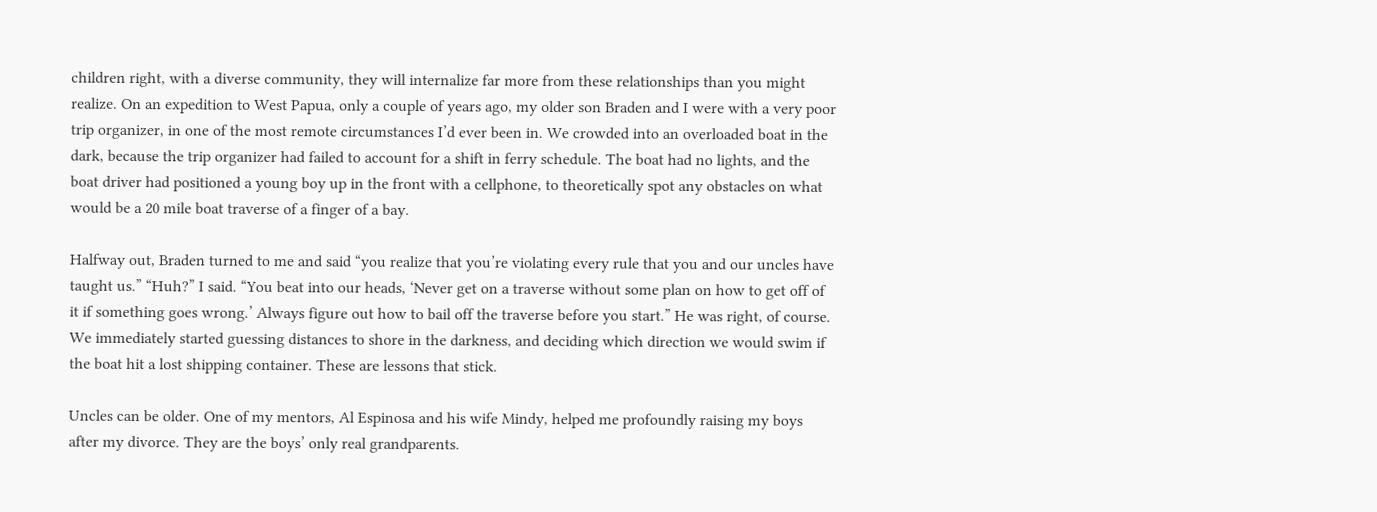children right, with a diverse community, they will internalize far more from these relationships than you might realize. On an expedition to West Papua, only a couple of years ago, my older son Braden and I were with a very poor trip organizer, in one of the most remote circumstances I’d ever been in. We crowded into an overloaded boat in the dark, because the trip organizer had failed to account for a shift in ferry schedule. The boat had no lights, and the boat driver had positioned a young boy up in the front with a cellphone, to theoretically spot any obstacles on what would be a 20 mile boat traverse of a finger of a bay.

Halfway out, Braden turned to me and said “you realize that you’re violating every rule that you and our uncles have taught us.” “Huh?” I said. “You beat into our heads, ‘Never get on a traverse without some plan on how to get off of it if something goes wrong.’ Always figure out how to bail off the traverse before you start.” He was right, of course. We immediately started guessing distances to shore in the darkness, and deciding which direction we would swim if the boat hit a lost shipping container. These are lessons that stick.

Uncles can be older. One of my mentors, Al Espinosa and his wife Mindy, helped me profoundly raising my boys after my divorce. They are the boys’ only real grandparents.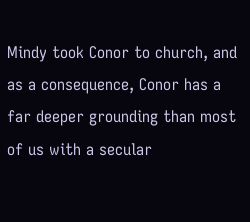Mindy took Conor to church, and as a consequence, Conor has a far deeper grounding than most of us with a secular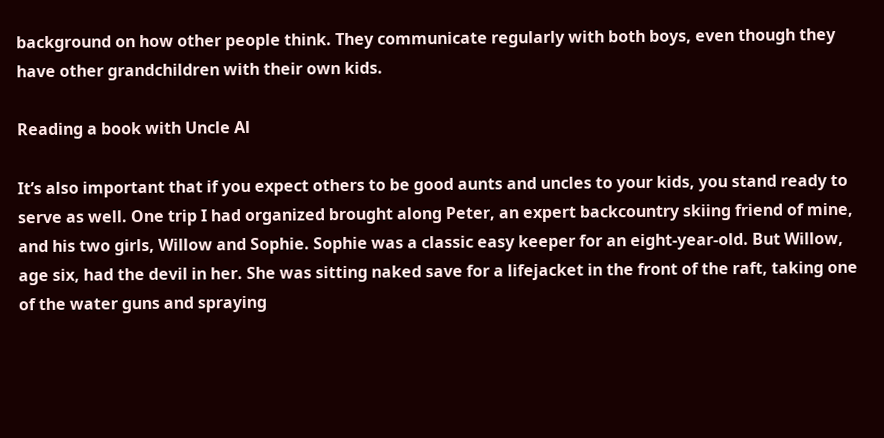background on how other people think. They communicate regularly with both boys, even though they have other grandchildren with their own kids.

Reading a book with Uncle Al

It’s also important that if you expect others to be good aunts and uncles to your kids, you stand ready to serve as well. One trip I had organized brought along Peter, an expert backcountry skiing friend of mine, and his two girls, Willow and Sophie. Sophie was a classic easy keeper for an eight-year-old. But Willow, age six, had the devil in her. She was sitting naked save for a lifejacket in the front of the raft, taking one of the water guns and spraying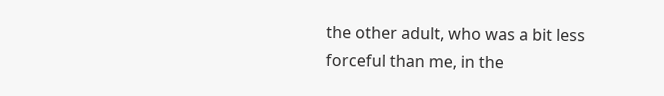the other adult, who was a bit less forceful than me, in the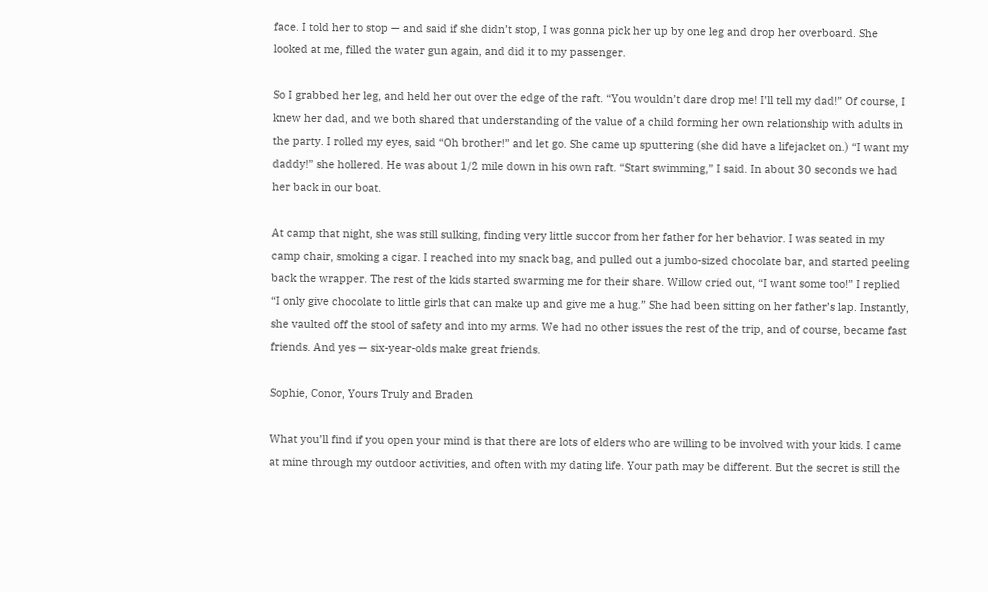face. I told her to stop — and said if she didn’t stop, I was gonna pick her up by one leg and drop her overboard. She looked at me, filled the water gun again, and did it to my passenger.

So I grabbed her leg, and held her out over the edge of the raft. “You wouldn’t dare drop me! I’ll tell my dad!” Of course, I knew her dad, and we both shared that understanding of the value of a child forming her own relationship with adults in the party. I rolled my eyes, said “Oh brother!” and let go. She came up sputtering (she did have a lifejacket on.) “I want my daddy!” she hollered. He was about 1/2 mile down in his own raft. “Start swimming,” I said. In about 30 seconds we had her back in our boat.

At camp that night, she was still sulking, finding very little succor from her father for her behavior. I was seated in my camp chair, smoking a cigar. I reached into my snack bag, and pulled out a jumbo-sized chocolate bar, and started peeling back the wrapper. The rest of the kids started swarming me for their share. Willow cried out, “I want some too!” I replied “I only give chocolate to little girls that can make up and give me a hug.” She had been sitting on her father’s lap. Instantly, she vaulted off the stool of safety and into my arms. We had no other issues the rest of the trip, and of course, became fast friends. And yes — six-year-olds make great friends.

Sophie, Conor, Yours Truly and Braden

What you’ll find if you open your mind is that there are lots of elders who are willing to be involved with your kids. I came at mine through my outdoor activities, and often with my dating life. Your path may be different. But the secret is still the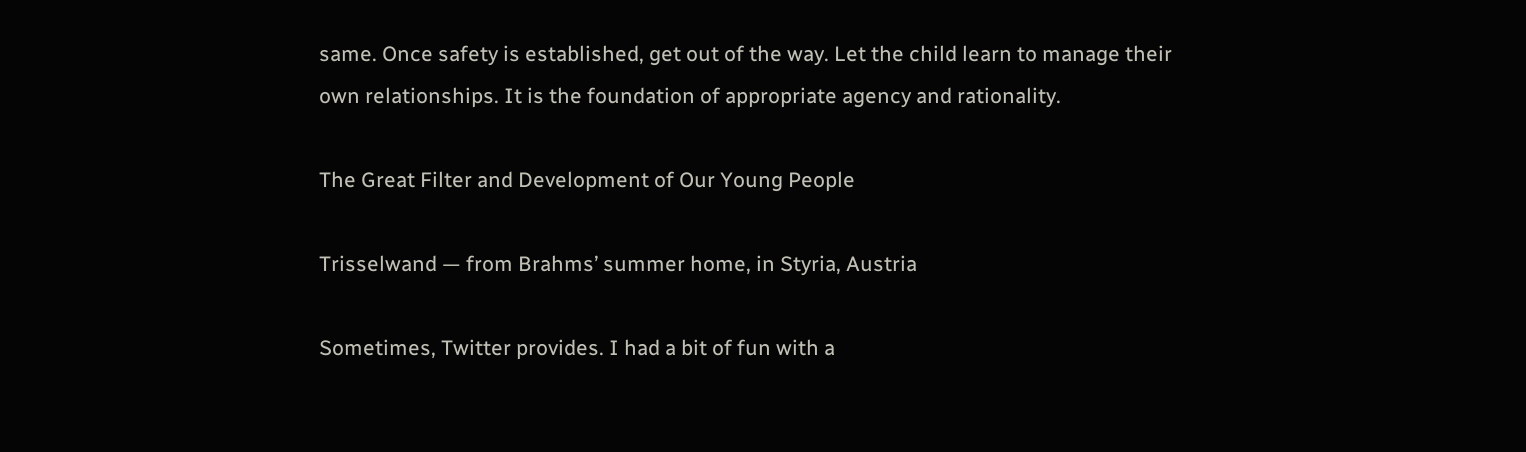same. Once safety is established, get out of the way. Let the child learn to manage their own relationships. It is the foundation of appropriate agency and rationality.

The Great Filter and Development of Our Young People

Trisselwand — from Brahms’ summer home, in Styria, Austria

Sometimes, Twitter provides. I had a bit of fun with a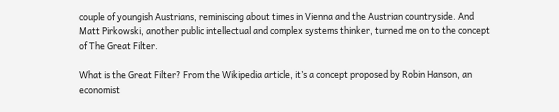couple of youngish Austrians, reminiscing about times in Vienna and the Austrian countryside. And Matt Pirkowski, another public intellectual and complex systems thinker, turned me on to the concept of The Great Filter.

What is the Great Filter? From the Wikipedia article, it’s a concept proposed by Robin Hanson, an economist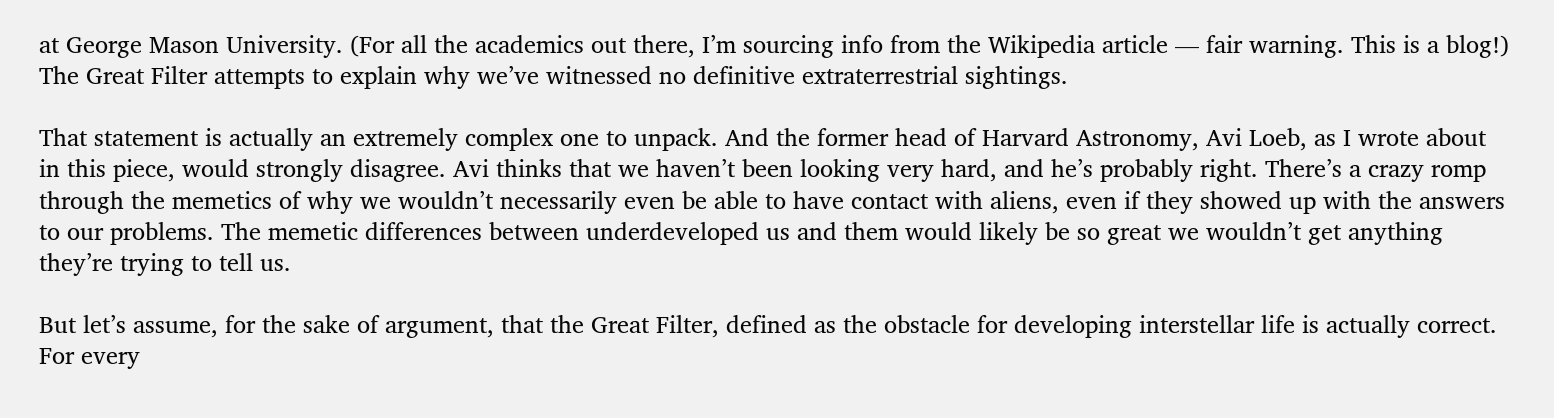at George Mason University. (For all the academics out there, I’m sourcing info from the Wikipedia article — fair warning. This is a blog!) The Great Filter attempts to explain why we’ve witnessed no definitive extraterrestrial sightings.

That statement is actually an extremely complex one to unpack. And the former head of Harvard Astronomy, Avi Loeb, as I wrote about in this piece, would strongly disagree. Avi thinks that we haven’t been looking very hard, and he’s probably right. There’s a crazy romp through the memetics of why we wouldn’t necessarily even be able to have contact with aliens, even if they showed up with the answers to our problems. The memetic differences between underdeveloped us and them would likely be so great we wouldn’t get anything they’re trying to tell us.

But let’s assume, for the sake of argument, that the Great Filter, defined as the obstacle for developing interstellar life is actually correct. For every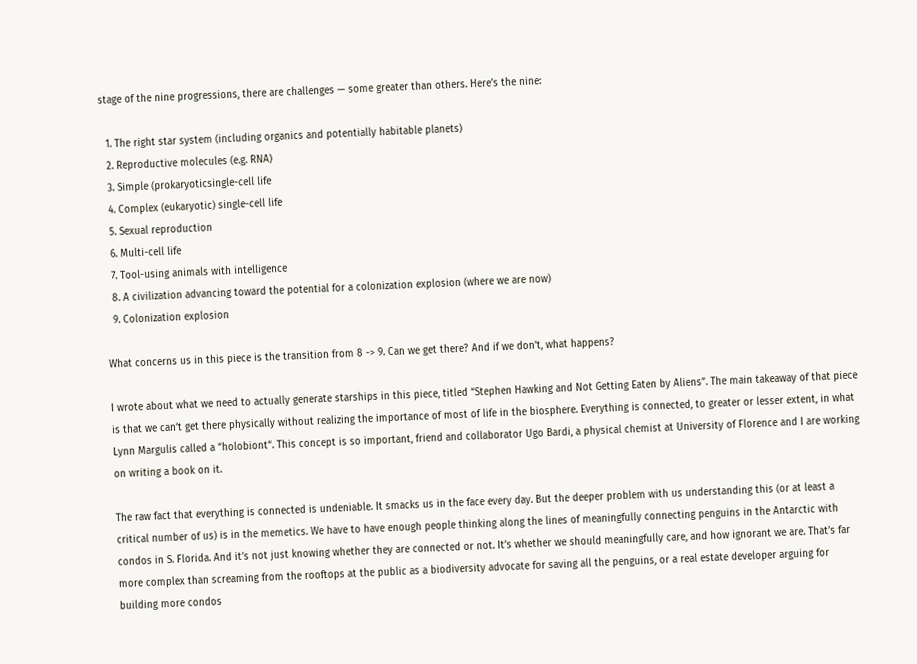stage of the nine progressions, there are challenges — some greater than others. Here’s the nine:

  1. The right star system (including organics and potentially habitable planets)
  2. Reproductive molecules (e.g. RNA)
  3. Simple (prokaryoticsingle-cell life
  4. Complex (eukaryotic) single-cell life
  5. Sexual reproduction
  6. Multi-cell life
  7. Tool-using animals with intelligence
  8. A civilization advancing toward the potential for a colonization explosion (where we are now)
  9. Colonization explosion

What concerns us in this piece is the transition from 8 -> 9. Can we get there? And if we don’t, what happens?

I wrote about what we need to actually generate starships in this piece, titled “Stephen Hawking and Not Getting Eaten by Aliens”. The main takeaway of that piece is that we can’t get there physically without realizing the importance of most of life in the biosphere. Everything is connected, to greater or lesser extent, in what Lynn Margulis called a “holobiont“. This concept is so important, friend and collaborator Ugo Bardi, a physical chemist at University of Florence and I are working on writing a book on it.

The raw fact that everything is connected is undeniable. It smacks us in the face every day. But the deeper problem with us understanding this (or at least a critical number of us) is in the memetics. We have to have enough people thinking along the lines of meaningfully connecting penguins in the Antarctic with condos in S. Florida. And it’s not just knowing whether they are connected or not. It’s whether we should meaningfully care, and how ignorant we are. That’s far more complex than screaming from the rooftops at the public as a biodiversity advocate for saving all the penguins, or a real estate developer arguing for building more condos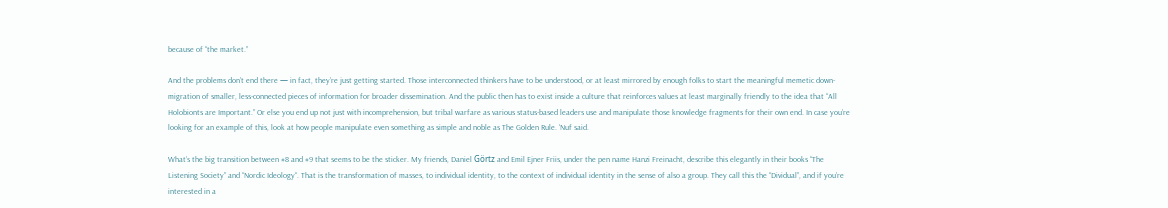because of “the market.”

And the problems don’t end there — in fact, they’re just getting started. Those interconnected thinkers have to be understood, or at least mirrored by enough folks to start the meaningful memetic down-migration of smaller, less-connected pieces of information for broader dissemination. And the public then has to exist inside a culture that reinforces values at least marginally friendly to the idea that “All Holobionts are Important.” Or else you end up not just with incomprehension, but tribal warfare as various status-based leaders use and manipulate those knowledge fragments for their own end. In case you’re looking for an example of this, look at how people manipulate even something as simple and noble as The Golden Rule. ‘Nuf said.

What’s the big transition between #8 and #9 that seems to be the sticker. My friends, Daniel Görtz and Emil Ejner Friis, under the pen name Hanzi Freinacht, describe this elegantly in their books “The Listening Society” and “Nordic Ideology“. That is the transformation of masses, to individual identity, to the context of individual identity in the sense of also a group. They call this the “Dividual”, and if you’re interested in a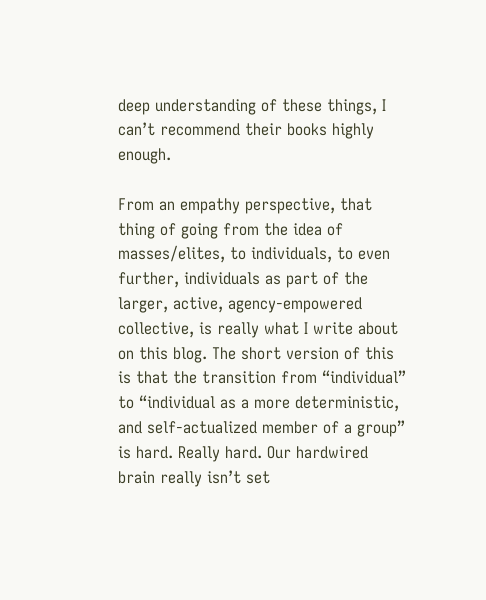deep understanding of these things, I can’t recommend their books highly enough.

From an empathy perspective, that thing of going from the idea of masses/elites, to individuals, to even further, individuals as part of the larger, active, agency-empowered collective, is really what I write about on this blog. The short version of this is that the transition from “individual” to “individual as a more deterministic, and self-actualized member of a group” is hard. Really hard. Our hardwired brain really isn’t set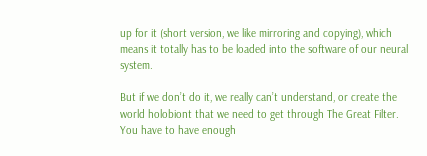up for it (short version, we like mirroring and copying), which means it totally has to be loaded into the software of our neural system.

But if we don’t do it, we really can’t understand, or create the world holobiont that we need to get through The Great Filter. You have to have enough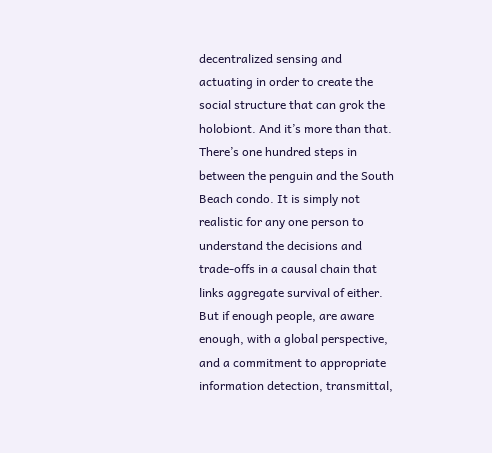decentralized sensing and actuating in order to create the social structure that can grok the holobiont. And it’s more than that. There’s one hundred steps in between the penguin and the South Beach condo. It is simply not realistic for any one person to understand the decisions and trade-offs in a causal chain that links aggregate survival of either. But if enough people, are aware enough, with a global perspective, and a commitment to appropriate information detection, transmittal,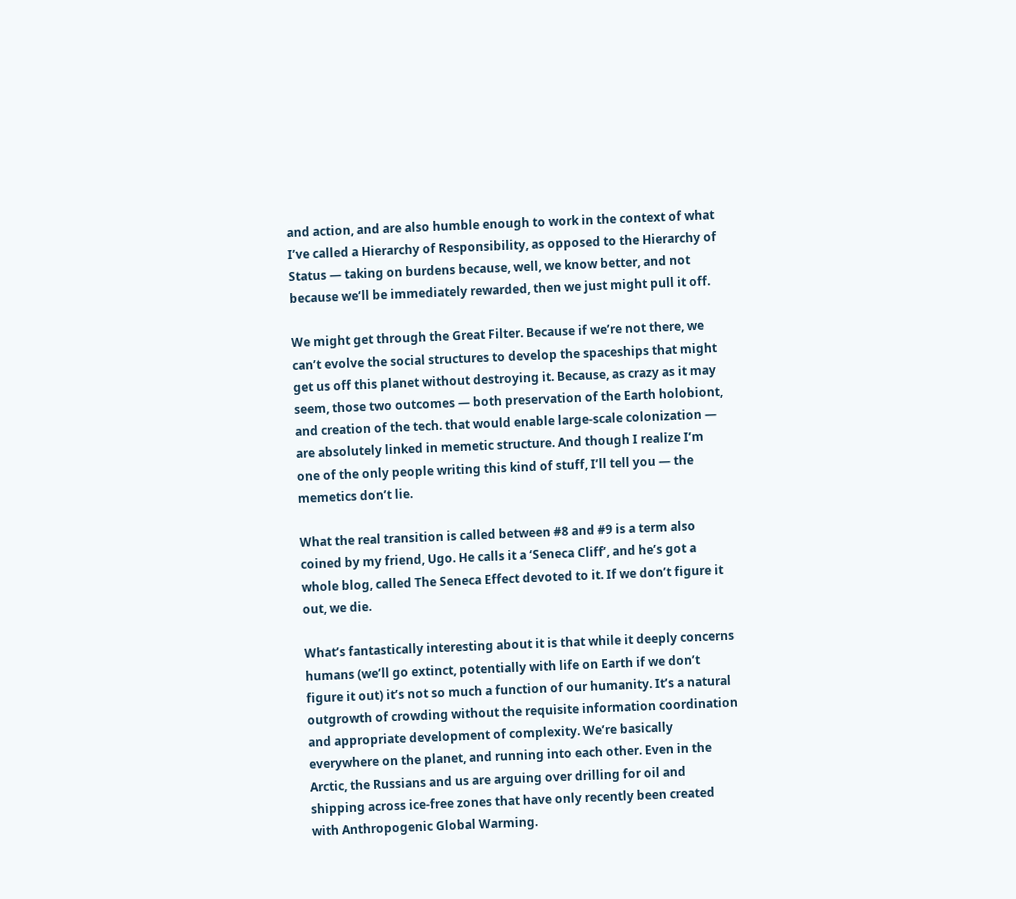and action, and are also humble enough to work in the context of what I’ve called a Hierarchy of Responsibility, as opposed to the Hierarchy of Status — taking on burdens because, well, we know better, and not because we’ll be immediately rewarded, then we just might pull it off.

We might get through the Great Filter. Because if we’re not there, we can’t evolve the social structures to develop the spaceships that might get us off this planet without destroying it. Because, as crazy as it may seem, those two outcomes — both preservation of the Earth holobiont, and creation of the tech. that would enable large-scale colonization — are absolutely linked in memetic structure. And though I realize I’m one of the only people writing this kind of stuff, I’ll tell you — the memetics don’t lie.

What the real transition is called between #8 and #9 is a term also coined by my friend, Ugo. He calls it a ‘Seneca Cliff’, and he’s got a whole blog, called The Seneca Effect devoted to it. If we don’t figure it out, we die.

What’s fantastically interesting about it is that while it deeply concerns humans (we’ll go extinct, potentially with life on Earth if we don’t figure it out) it’s not so much a function of our humanity. It’s a natural outgrowth of crowding without the requisite information coordination and appropriate development of complexity. We’re basically everywhere on the planet, and running into each other. Even in the Arctic, the Russians and us are arguing over drilling for oil and shipping across ice-free zones that have only recently been created with Anthropogenic Global Warming.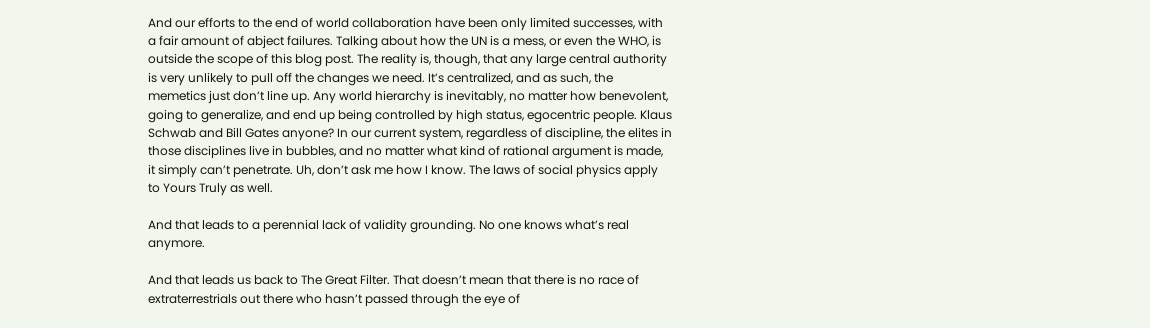And our efforts to the end of world collaboration have been only limited successes, with a fair amount of abject failures. Talking about how the UN is a mess, or even the WHO, is outside the scope of this blog post. The reality is, though, that any large central authority is very unlikely to pull off the changes we need. It’s centralized, and as such, the memetics just don’t line up. Any world hierarchy is inevitably, no matter how benevolent, going to generalize, and end up being controlled by high status, egocentric people. Klaus Schwab and Bill Gates anyone? In our current system, regardless of discipline, the elites in those disciplines live in bubbles, and no matter what kind of rational argument is made, it simply can’t penetrate. Uh, don’t ask me how I know. The laws of social physics apply to Yours Truly as well.

And that leads to a perennial lack of validity grounding. No one knows what’s real anymore.

And that leads us back to The Great Filter. That doesn’t mean that there is no race of extraterrestrials out there who hasn’t passed through the eye of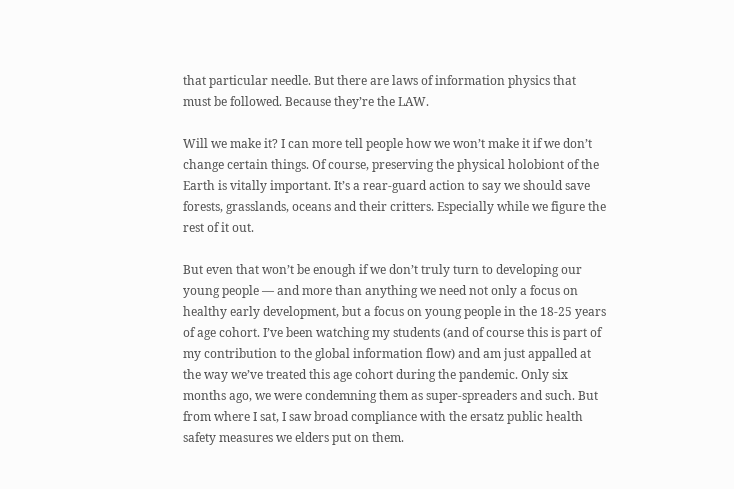that particular needle. But there are laws of information physics that must be followed. Because they’re the LAW.

Will we make it? I can more tell people how we won’t make it if we don’t change certain things. Of course, preserving the physical holobiont of the Earth is vitally important. It’s a rear-guard action to say we should save forests, grasslands, oceans and their critters. Especially while we figure the rest of it out.

But even that won’t be enough if we don’t truly turn to developing our young people — and more than anything we need not only a focus on healthy early development, but a focus on young people in the 18-25 years of age cohort. I’ve been watching my students (and of course this is part of my contribution to the global information flow) and am just appalled at the way we’ve treated this age cohort during the pandemic. Only six months ago, we were condemning them as super-spreaders and such. But from where I sat, I saw broad compliance with the ersatz public health safety measures we elders put on them.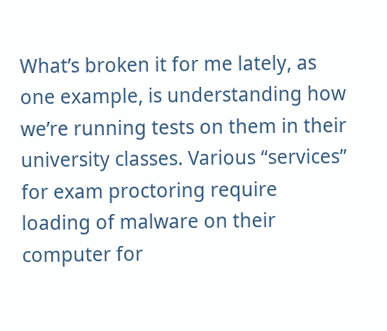What’s broken it for me lately, as one example, is understanding how we’re running tests on them in their university classes. Various “services” for exam proctoring require loading of malware on their computer for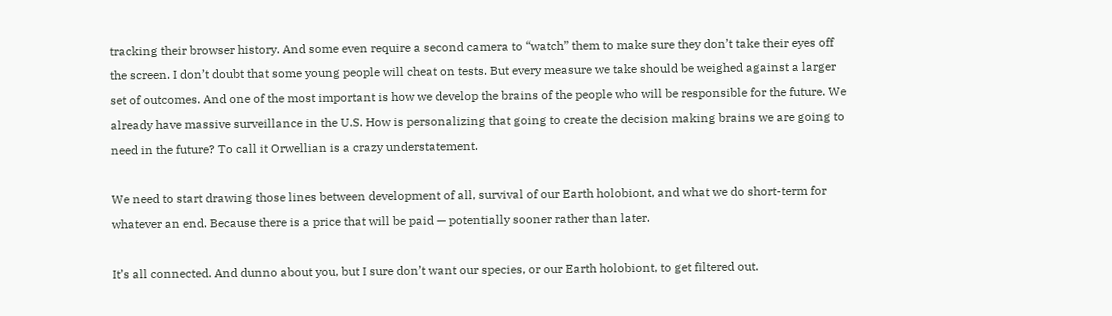tracking their browser history. And some even require a second camera to “watch” them to make sure they don’t take their eyes off the screen. I don’t doubt that some young people will cheat on tests. But every measure we take should be weighed against a larger set of outcomes. And one of the most important is how we develop the brains of the people who will be responsible for the future. We already have massive surveillance in the U.S. How is personalizing that going to create the decision making brains we are going to need in the future? To call it Orwellian is a crazy understatement.

We need to start drawing those lines between development of all, survival of our Earth holobiont, and what we do short-term for whatever an end. Because there is a price that will be paid — potentially sooner rather than later.

It’s all connected. And dunno about you, but I sure don’t want our species, or our Earth holobiont, to get filtered out.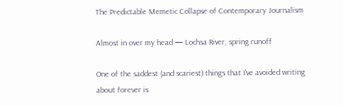The Predictable Memetic Collapse of Contemporary Journalism

Almost in over my head — Lochsa River, spring runoff

One of the saddest (and scariest) things that I’ve avoided writing about forever is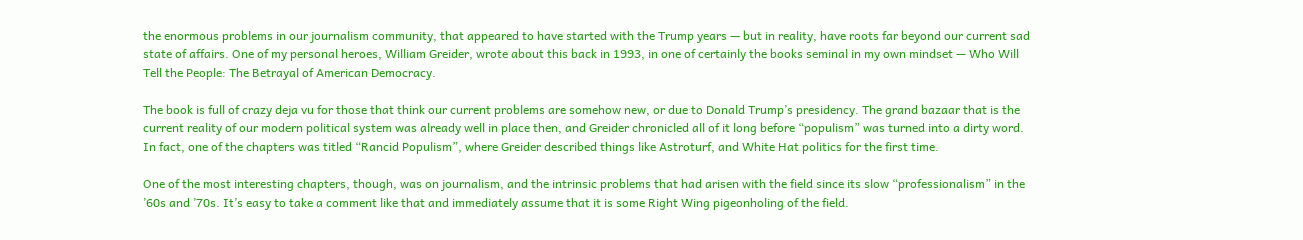the enormous problems in our journalism community, that appeared to have started with the Trump years — but in reality, have roots far beyond our current sad state of affairs. One of my personal heroes, William Greider, wrote about this back in 1993, in one of certainly the books seminal in my own mindset — Who Will Tell the People: The Betrayal of American Democracy.

The book is full of crazy deja vu for those that think our current problems are somehow new, or due to Donald Trump’s presidency. The grand bazaar that is the current reality of our modern political system was already well in place then, and Greider chronicled all of it long before “populism” was turned into a dirty word. In fact, one of the chapters was titled “Rancid Populism”, where Greider described things like Astroturf, and White Hat politics for the first time.

One of the most interesting chapters, though, was on journalism, and the intrinsic problems that had arisen with the field since its slow “professionalism” in the ’60s and ’70s. It’s easy to take a comment like that and immediately assume that it is some Right Wing pigeonholing of the field.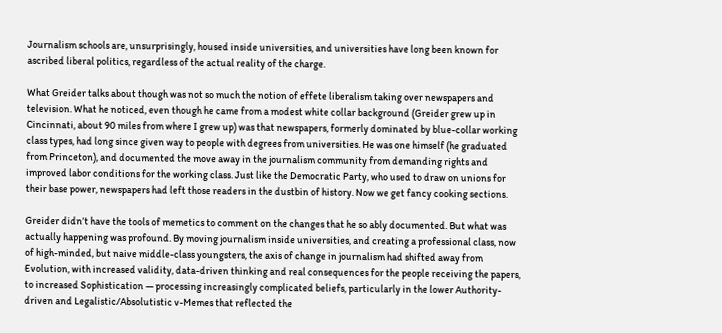Journalism schools are, unsurprisingly, housed inside universities, and universities have long been known for ascribed liberal politics, regardless of the actual reality of the charge.

What Greider talks about though was not so much the notion of effete liberalism taking over newspapers and television. What he noticed, even though he came from a modest white collar background (Greider grew up in Cincinnati, about 90 miles from where I grew up) was that newspapers, formerly dominated by blue-collar working class types, had long since given way to people with degrees from universities. He was one himself (he graduated from Princeton), and documented the move away in the journalism community from demanding rights and improved labor conditions for the working class. Just like the Democratic Party, who used to draw on unions for their base power, newspapers had left those readers in the dustbin of history. Now we get fancy cooking sections.

Greider didn’t have the tools of memetics to comment on the changes that he so ably documented. But what was actually happening was profound. By moving journalism inside universities, and creating a professional class, now of high-minded, but naive middle-class youngsters, the axis of change in journalism had shifted away from Evolution, with increased validity, data-driven thinking and real consequences for the people receiving the papers, to increased Sophistication — processing increasingly complicated beliefs, particularly in the lower Authority-driven and Legalistic/Absolutistic v-Memes that reflected the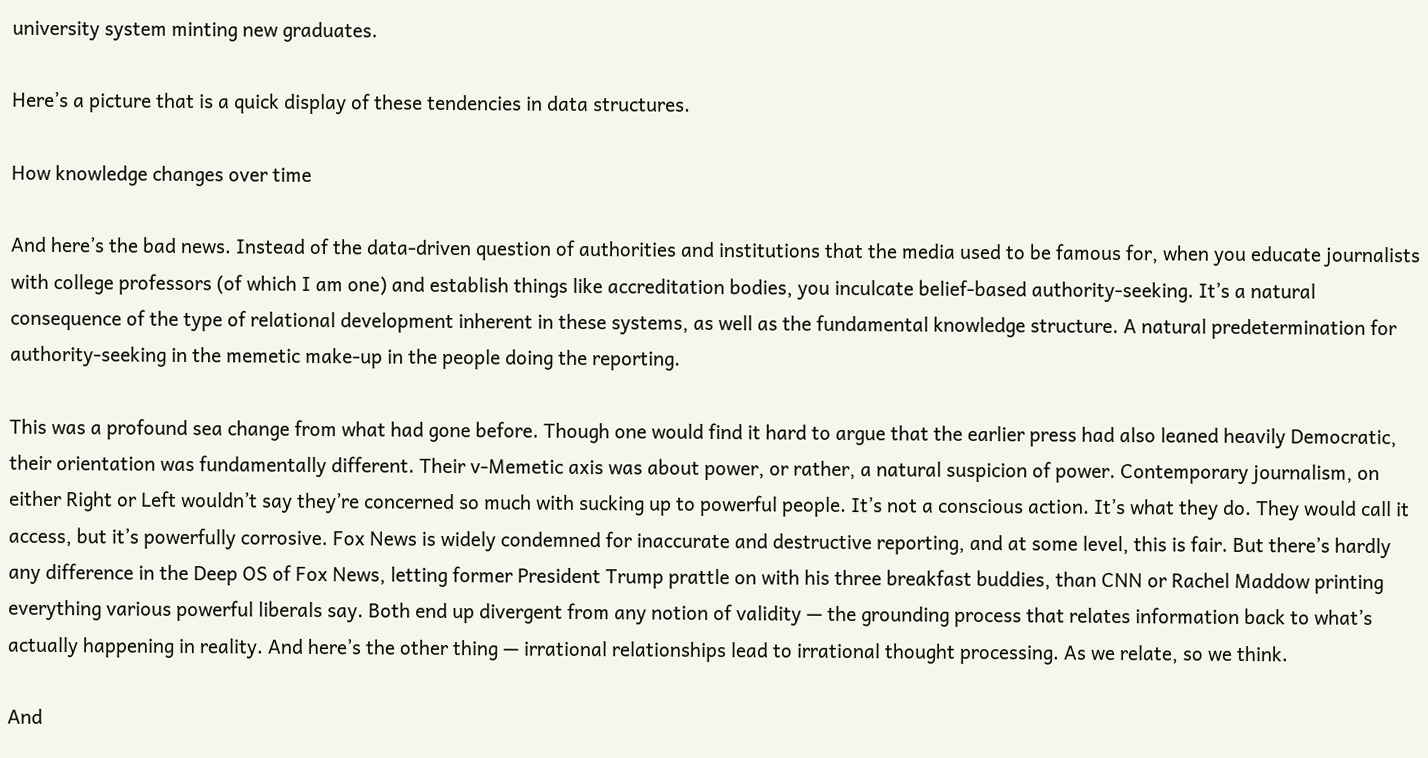university system minting new graduates.

Here’s a picture that is a quick display of these tendencies in data structures.

How knowledge changes over time

And here’s the bad news. Instead of the data-driven question of authorities and institutions that the media used to be famous for, when you educate journalists with college professors (of which I am one) and establish things like accreditation bodies, you inculcate belief-based authority-seeking. It’s a natural consequence of the type of relational development inherent in these systems, as well as the fundamental knowledge structure. A natural predetermination for authority-seeking in the memetic make-up in the people doing the reporting.

This was a profound sea change from what had gone before. Though one would find it hard to argue that the earlier press had also leaned heavily Democratic, their orientation was fundamentally different. Their v-Memetic axis was about power, or rather, a natural suspicion of power. Contemporary journalism, on either Right or Left wouldn’t say they’re concerned so much with sucking up to powerful people. It’s not a conscious action. It’s what they do. They would call it access, but it’s powerfully corrosive. Fox News is widely condemned for inaccurate and destructive reporting, and at some level, this is fair. But there’s hardly any difference in the Deep OS of Fox News, letting former President Trump prattle on with his three breakfast buddies, than CNN or Rachel Maddow printing everything various powerful liberals say. Both end up divergent from any notion of validity — the grounding process that relates information back to what’s actually happening in reality. And here’s the other thing — irrational relationships lead to irrational thought processing. As we relate, so we think.

And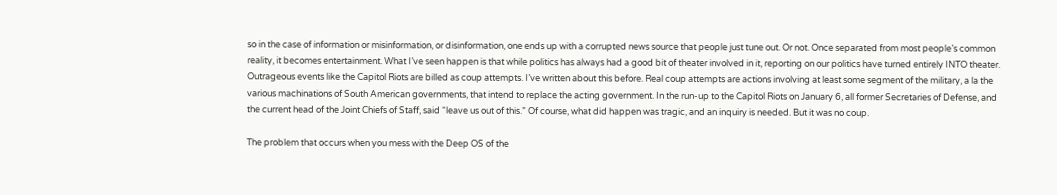so in the case of information or misinformation, or disinformation, one ends up with a corrupted news source that people just tune out. Or not. Once separated from most people’s common reality, it becomes entertainment. What I’ve seen happen is that while politics has always had a good bit of theater involved in it, reporting on our politics have turned entirely INTO theater. Outrageous events like the Capitol Riots are billed as coup attempts. I’ve written about this before. Real coup attempts are actions involving at least some segment of the military, a la the various machinations of South American governments, that intend to replace the acting government. In the run-up to the Capitol Riots on January 6, all former Secretaries of Defense, and the current head of the Joint Chiefs of Staff, said “leave us out of this.” Of course, what did happen was tragic, and an inquiry is needed. But it was no coup.

The problem that occurs when you mess with the Deep OS of the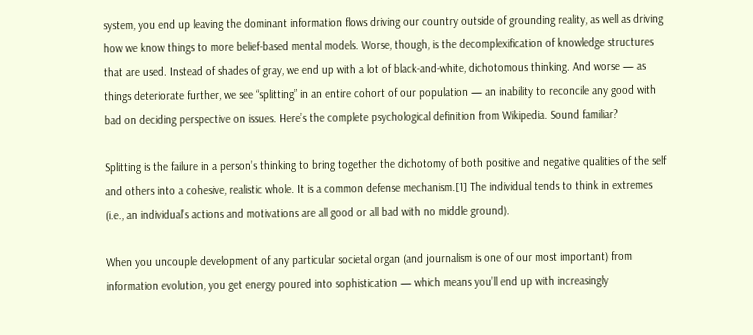system, you end up leaving the dominant information flows driving our country outside of grounding reality, as well as driving how we know things to more belief-based mental models. Worse, though, is the decomplexification of knowledge structures that are used. Instead of shades of gray, we end up with a lot of black-and-white, dichotomous thinking. And worse — as things deteriorate further, we see “splitting” in an entire cohort of our population — an inability to reconcile any good with bad on deciding perspective on issues. Here’s the complete psychological definition from Wikipedia. Sound familiar?

Splitting is the failure in a person’s thinking to bring together the dichotomy of both positive and negative qualities of the self and others into a cohesive, realistic whole. It is a common defense mechanism.[1] The individual tends to think in extremes (i.e., an individual’s actions and motivations are all good or all bad with no middle ground).

When you uncouple development of any particular societal organ (and journalism is one of our most important) from information evolution, you get energy poured into sophistication — which means you’ll end up with increasingly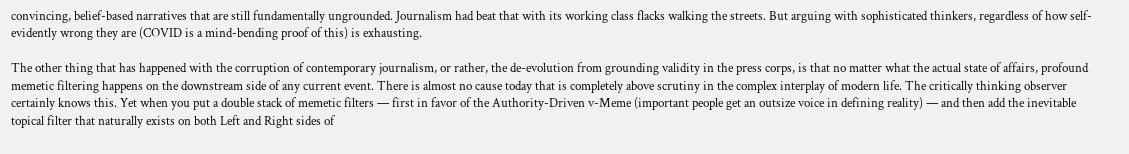convincing, belief-based narratives that are still fundamentally ungrounded. Journalism had beat that with its working class flacks walking the streets. But arguing with sophisticated thinkers, regardless of how self-evidently wrong they are (COVID is a mind-bending proof of this) is exhausting.

The other thing that has happened with the corruption of contemporary journalism, or rather, the de-evolution from grounding validity in the press corps, is that no matter what the actual state of affairs, profound memetic filtering happens on the downstream side of any current event. There is almost no cause today that is completely above scrutiny in the complex interplay of modern life. The critically thinking observer certainly knows this. Yet when you put a double stack of memetic filters — first in favor of the Authority-Driven v-Meme (important people get an outsize voice in defining reality) — and then add the inevitable topical filter that naturally exists on both Left and Right sides of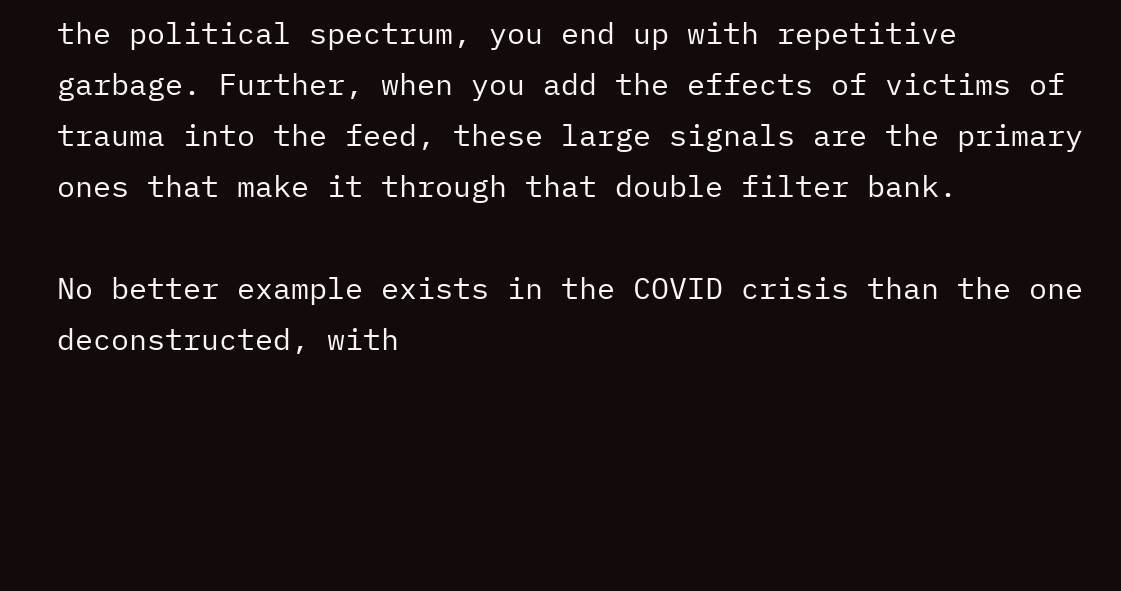the political spectrum, you end up with repetitive garbage. Further, when you add the effects of victims of trauma into the feed, these large signals are the primary ones that make it through that double filter bank.

No better example exists in the COVID crisis than the one deconstructed, with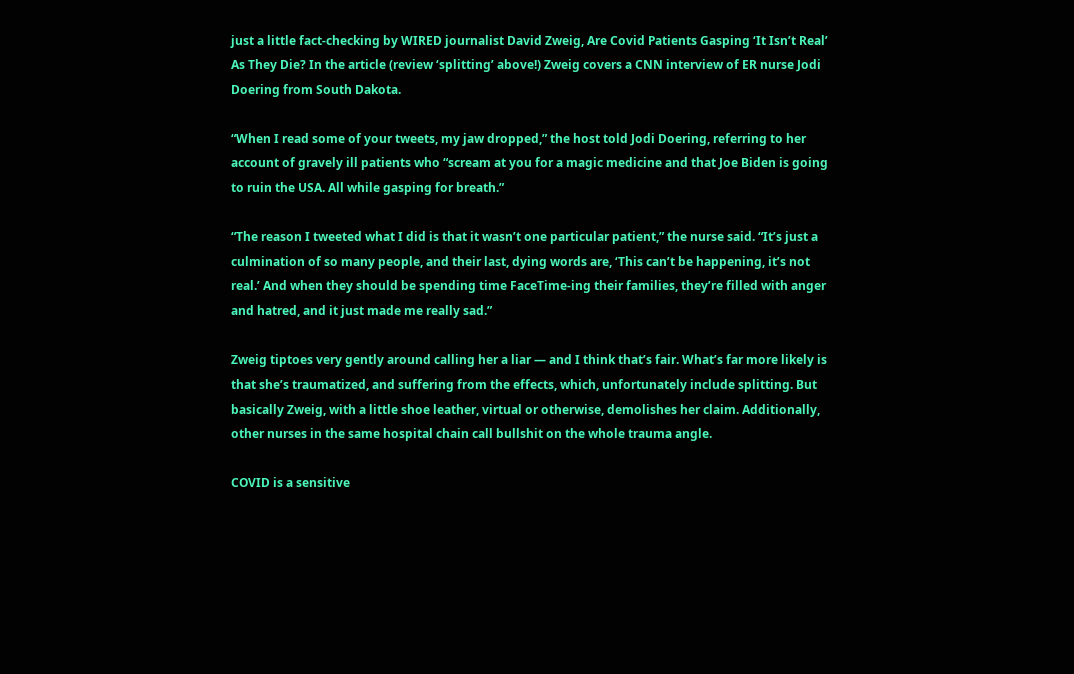just a little fact-checking by WIRED journalist David Zweig, Are Covid Patients Gasping ‘It Isn’t Real’ As They Die? In the article (review ‘splitting’ above!) Zweig covers a CNN interview of ER nurse Jodi Doering from South Dakota.

“When I read some of your tweets, my jaw dropped,” the host told Jodi Doering, referring to her account of gravely ill patients who “scream at you for a magic medicine and that Joe Biden is going to ruin the USA. All while gasping for breath.”

“The reason I tweeted what I did is that it wasn’t one particular patient,” the nurse said. “It’s just a culmination of so many people, and their last, dying words are, ‘This can’t be happening, it’s not real.’ And when they should be spending time FaceTime-ing their families, they’re filled with anger and hatred, and it just made me really sad.”

Zweig tiptoes very gently around calling her a liar — and I think that’s fair. What’s far more likely is that she’s traumatized, and suffering from the effects, which, unfortunately include splitting. But basically Zweig, with a little shoe leather, virtual or otherwise, demolishes her claim. Additionally, other nurses in the same hospital chain call bullshit on the whole trauma angle.

COVID is a sensitive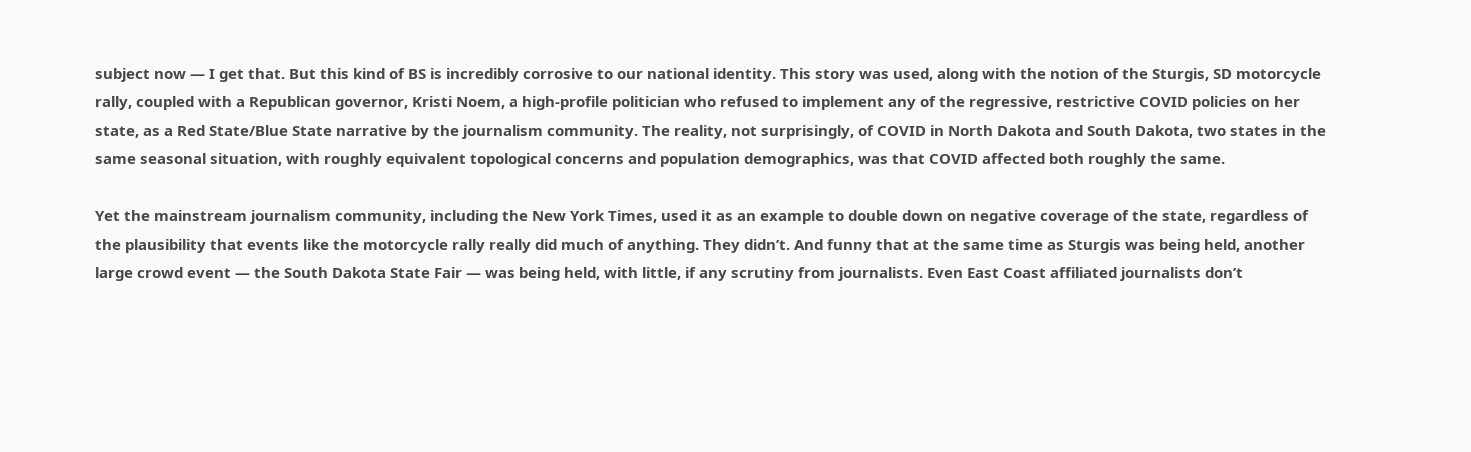subject now — I get that. But this kind of BS is incredibly corrosive to our national identity. This story was used, along with the notion of the Sturgis, SD motorcycle rally, coupled with a Republican governor, Kristi Noem, a high-profile politician who refused to implement any of the regressive, restrictive COVID policies on her state, as a Red State/Blue State narrative by the journalism community. The reality, not surprisingly, of COVID in North Dakota and South Dakota, two states in the same seasonal situation, with roughly equivalent topological concerns and population demographics, was that COVID affected both roughly the same.

Yet the mainstream journalism community, including the New York Times, used it as an example to double down on negative coverage of the state, regardless of the plausibility that events like the motorcycle rally really did much of anything. They didn’t. And funny that at the same time as Sturgis was being held, another large crowd event — the South Dakota State Fair — was being held, with little, if any scrutiny from journalists. Even East Coast affiliated journalists don’t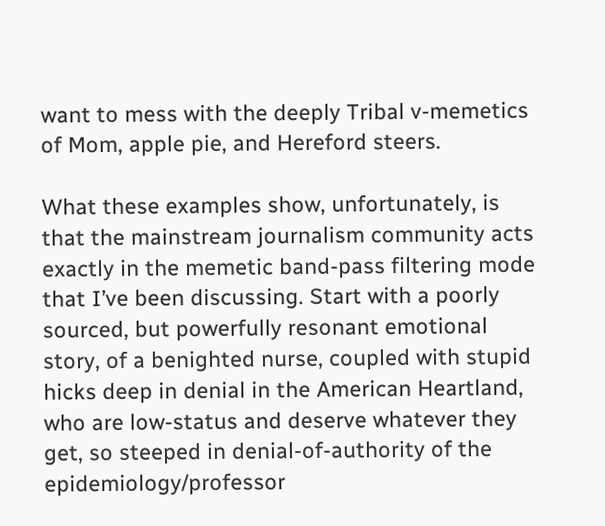want to mess with the deeply Tribal v-memetics of Mom, apple pie, and Hereford steers.

What these examples show, unfortunately, is that the mainstream journalism community acts exactly in the memetic band-pass filtering mode that I’ve been discussing. Start with a poorly sourced, but powerfully resonant emotional story, of a benighted nurse, coupled with stupid hicks deep in denial in the American Heartland, who are low-status and deserve whatever they get, so steeped in denial-of-authority of the epidemiology/professor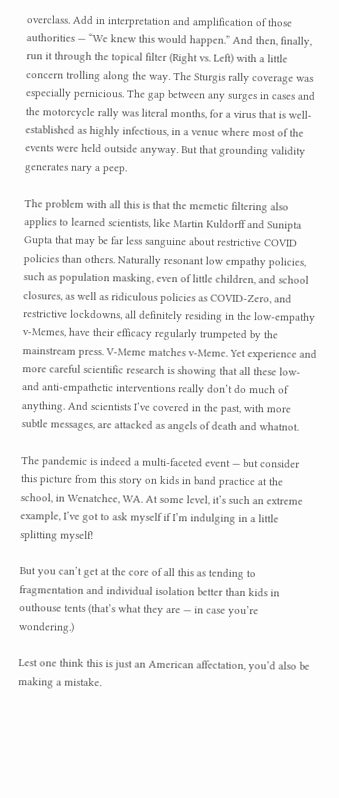overclass. Add in interpretation and amplification of those authorities — “We knew this would happen.” And then, finally, run it through the topical filter (Right vs. Left) with a little concern trolling along the way. The Sturgis rally coverage was especially pernicious. The gap between any surges in cases and the motorcycle rally was literal months, for a virus that is well-established as highly infectious, in a venue where most of the events were held outside anyway. But that grounding validity generates nary a peep.

The problem with all this is that the memetic filtering also applies to learned scientists, like Martin Kuldorff and Sunipta Gupta that may be far less sanguine about restrictive COVID policies than others. Naturally resonant low empathy policies, such as population masking, even of little children, and school closures, as well as ridiculous policies as COVID-Zero, and restrictive lockdowns, all definitely residing in the low-empathy v-Memes, have their efficacy regularly trumpeted by the mainstream press. V-Meme matches v-Meme. Yet experience and more careful scientific research is showing that all these low- and anti-empathetic interventions really don’t do much of anything. And scientists I’ve covered in the past, with more subtle messages, are attacked as angels of death and whatnot.

The pandemic is indeed a multi-faceted event — but consider this picture from this story on kids in band practice at the school, in Wenatchee, WA. At some level, it’s such an extreme example, I’ve got to ask myself if I’m indulging in a little splitting myself!

But you can’t get at the core of all this as tending to fragmentation and individual isolation better than kids in outhouse tents (that’s what they are — in case you’re wondering.)

Lest one think this is just an American affectation, you’d also be making a mistake.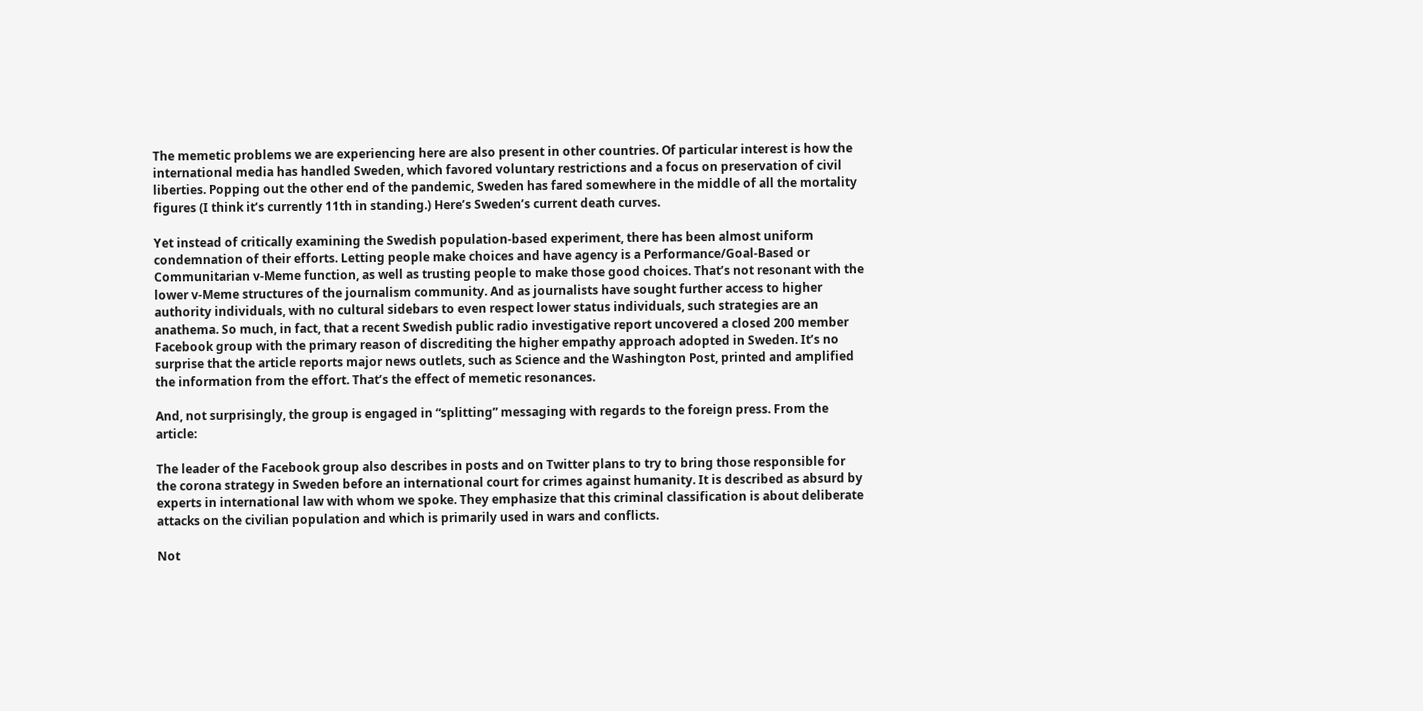The memetic problems we are experiencing here are also present in other countries. Of particular interest is how the international media has handled Sweden, which favored voluntary restrictions and a focus on preservation of civil liberties. Popping out the other end of the pandemic, Sweden has fared somewhere in the middle of all the mortality figures (I think it’s currently 11th in standing.) Here’s Sweden’s current death curves.

Yet instead of critically examining the Swedish population-based experiment, there has been almost uniform condemnation of their efforts. Letting people make choices and have agency is a Performance/Goal-Based or Communitarian v-Meme function, as well as trusting people to make those good choices. That’s not resonant with the lower v-Meme structures of the journalism community. And as journalists have sought further access to higher authority individuals, with no cultural sidebars to even respect lower status individuals, such strategies are an anathema. So much, in fact, that a recent Swedish public radio investigative report uncovered a closed 200 member Facebook group with the primary reason of discrediting the higher empathy approach adopted in Sweden. It’s no surprise that the article reports major news outlets, such as Science and the Washington Post, printed and amplified the information from the effort. That’s the effect of memetic resonances.

And, not surprisingly, the group is engaged in “splitting” messaging with regards to the foreign press. From the article:

The leader of the Facebook group also describes in posts and on Twitter plans to try to bring those responsible for the corona strategy in Sweden before an international court for crimes against humanity. It is described as absurd by experts in international law with whom we spoke. They emphasize that this criminal classification is about deliberate attacks on the civilian population and which is primarily used in wars and conflicts.

Not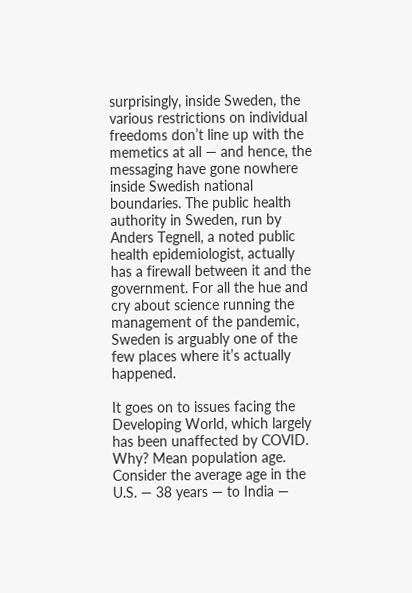surprisingly, inside Sweden, the various restrictions on individual freedoms don’t line up with the memetics at all — and hence, the messaging have gone nowhere inside Swedish national boundaries. The public health authority in Sweden, run by Anders Tegnell, a noted public health epidemiologist, actually has a firewall between it and the government. For all the hue and cry about science running the management of the pandemic, Sweden is arguably one of the few places where it’s actually happened.

It goes on to issues facing the Developing World, which largely has been unaffected by COVID. Why? Mean population age. Consider the average age in the U.S. — 38 years — to India —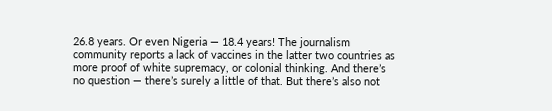26.8 years. Or even Nigeria — 18.4 years! The journalism community reports a lack of vaccines in the latter two countries as more proof of white supremacy, or colonial thinking. And there’s no question — there’s surely a little of that. But there’s also not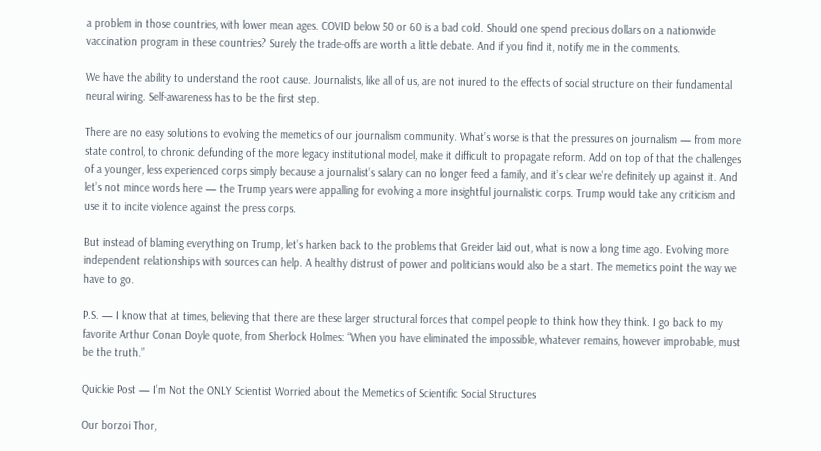a problem in those countries, with lower mean ages. COVID below 50 or 60 is a bad cold. Should one spend precious dollars on a nationwide vaccination program in these countries? Surely the trade-offs are worth a little debate. And if you find it, notify me in the comments.

We have the ability to understand the root cause. Journalists, like all of us, are not inured to the effects of social structure on their fundamental neural wiring. Self-awareness has to be the first step.

There are no easy solutions to evolving the memetics of our journalism community. What’s worse is that the pressures on journalism — from more state control, to chronic defunding of the more legacy institutional model, make it difficult to propagate reform. Add on top of that the challenges of a younger, less experienced corps simply because a journalist’s salary can no longer feed a family, and it’s clear we’re definitely up against it. And let’s not mince words here — the Trump years were appalling for evolving a more insightful journalistic corps. Trump would take any criticism and use it to incite violence against the press corps.

But instead of blaming everything on Trump, let’s harken back to the problems that Greider laid out, what is now a long time ago. Evolving more independent relationships with sources can help. A healthy distrust of power and politicians would also be a start. The memetics point the way we have to go.

P.S. — I know that at times, believing that there are these larger structural forces that compel people to think how they think. I go back to my favorite Arthur Conan Doyle quote, from Sherlock Holmes: “When you have eliminated the impossible, whatever remains, however improbable, must be the truth.”

Quickie Post — I’m Not the ONLY Scientist Worried about the Memetics of Scientific Social Structures

Our borzoi Thor,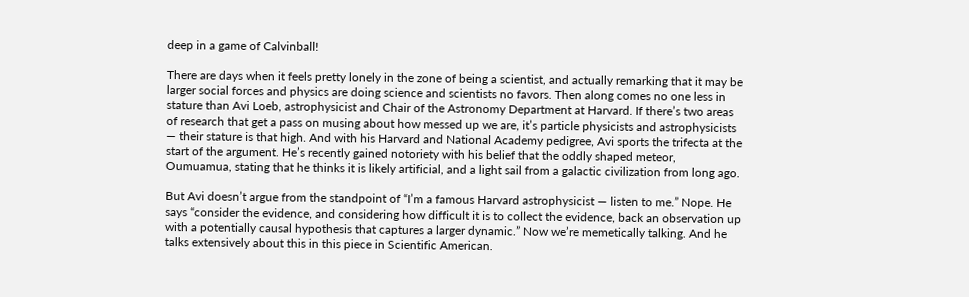deep in a game of Calvinball!

There are days when it feels pretty lonely in the zone of being a scientist, and actually remarking that it may be larger social forces and physics are doing science and scientists no favors. Then along comes no one less in stature than Avi Loeb, astrophysicist and Chair of the Astronomy Department at Harvard. If there’s two areas of research that get a pass on musing about how messed up we are, it’s particle physicists and astrophysicists — their stature is that high. And with his Harvard and National Academy pedigree, Avi sports the trifecta at the start of the argument. He’s recently gained notoriety with his belief that the oddly shaped meteor, Oumuamua, stating that he thinks it is likely artificial, and a light sail from a galactic civilization from long ago.

But Avi doesn’t argue from the standpoint of “I’m a famous Harvard astrophysicist — listen to me.” Nope. He says “consider the evidence, and considering how difficult it is to collect the evidence, back an observation up with a potentially causal hypothesis that captures a larger dynamic.” Now we’re memetically talking. And he talks extensively about this in this piece in Scientific American.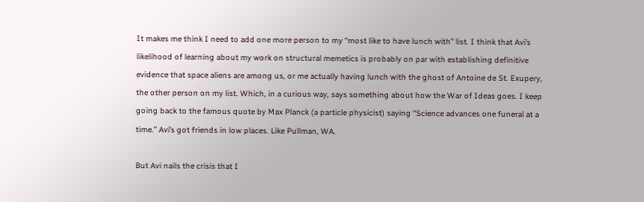It makes me think I need to add one more person to my “most like to have lunch with” list. I think that Avi’s likelihood of learning about my work on structural memetics is probably on par with establishing definitive evidence that space aliens are among us, or me actually having lunch with the ghost of Antoine de St. Exupery, the other person on my list. Which, in a curious way, says something about how the War of Ideas goes. I keep going back to the famous quote by Max Planck (a particle physicist) saying “Science advances one funeral at a time.” Avi’s got friends in low places. Like Pullman, WA.

But Avi nails the crisis that I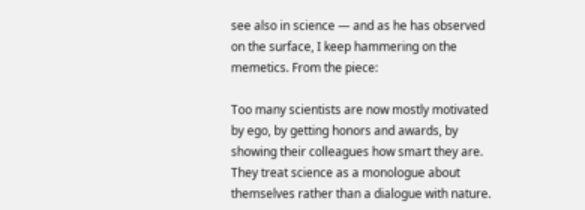see also in science — and as he has observed on the surface, I keep hammering on the memetics. From the piece:

Too many scientists are now mostly motivated by ego, by getting honors and awards, by showing their colleagues how smart they are. They treat science as a monologue about themselves rather than a dialogue with nature.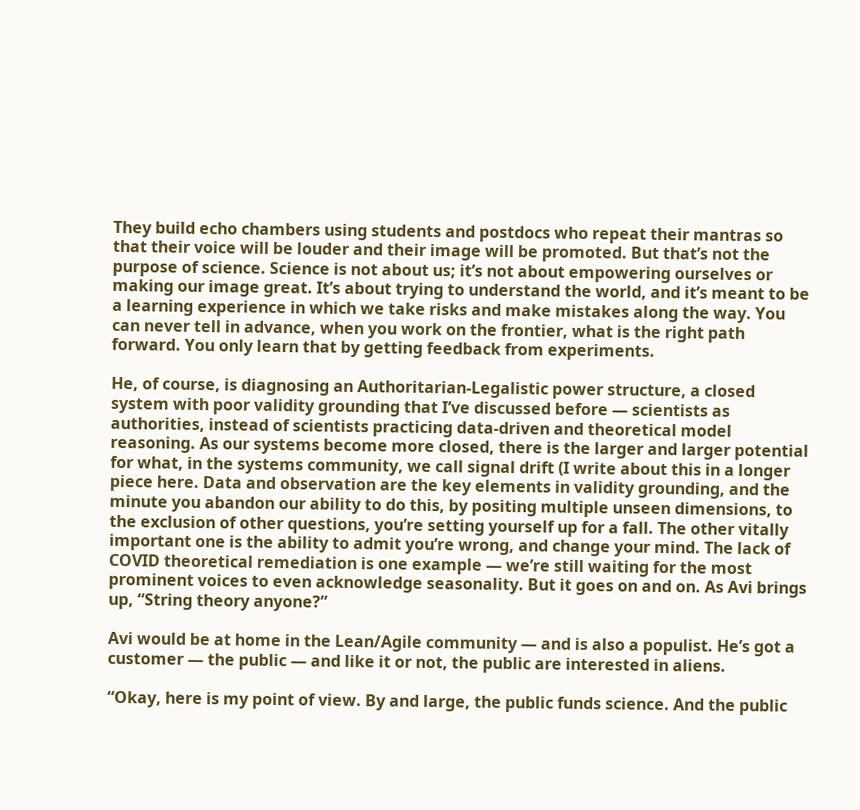They build echo chambers using students and postdocs who repeat their mantras so that their voice will be louder and their image will be promoted. But that’s not the purpose of science. Science is not about us; it’s not about empowering ourselves or making our image great. It’s about trying to understand the world, and it’s meant to be a learning experience in which we take risks and make mistakes along the way. You can never tell in advance, when you work on the frontier, what is the right path forward. You only learn that by getting feedback from experiments.

He, of course, is diagnosing an Authoritarian-Legalistic power structure, a closed system with poor validity grounding that I’ve discussed before — scientists as authorities, instead of scientists practicing data-driven and theoretical model reasoning. As our systems become more closed, there is the larger and larger potential for what, in the systems community, we call signal drift (I write about this in a longer piece here. Data and observation are the key elements in validity grounding, and the minute you abandon our ability to do this, by positing multiple unseen dimensions, to the exclusion of other questions, you’re setting yourself up for a fall. The other vitally important one is the ability to admit you’re wrong, and change your mind. The lack of COVID theoretical remediation is one example — we’re still waiting for the most prominent voices to even acknowledge seasonality. But it goes on and on. As Avi brings up, “String theory anyone?”

Avi would be at home in the Lean/Agile community — and is also a populist. He’s got a customer — the public — and like it or not, the public are interested in aliens.

“Okay, here is my point of view. By and large, the public funds science. And the public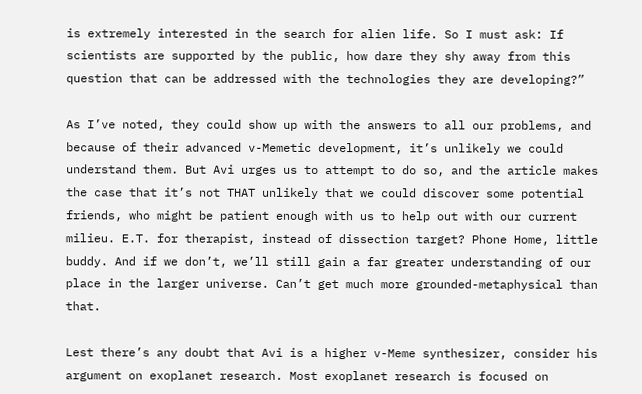is extremely interested in the search for alien life. So I must ask: If scientists are supported by the public, how dare they shy away from this question that can be addressed with the technologies they are developing?”

As I’ve noted, they could show up with the answers to all our problems, and because of their advanced v-Memetic development, it’s unlikely we could understand them. But Avi urges us to attempt to do so, and the article makes the case that it’s not THAT unlikely that we could discover some potential friends, who might be patient enough with us to help out with our current milieu. E.T. for therapist, instead of dissection target? Phone Home, little buddy. And if we don’t, we’ll still gain a far greater understanding of our place in the larger universe. Can’t get much more grounded-metaphysical than that.

Lest there’s any doubt that Avi is a higher v-Meme synthesizer, consider his argument on exoplanet research. Most exoplanet research is focused on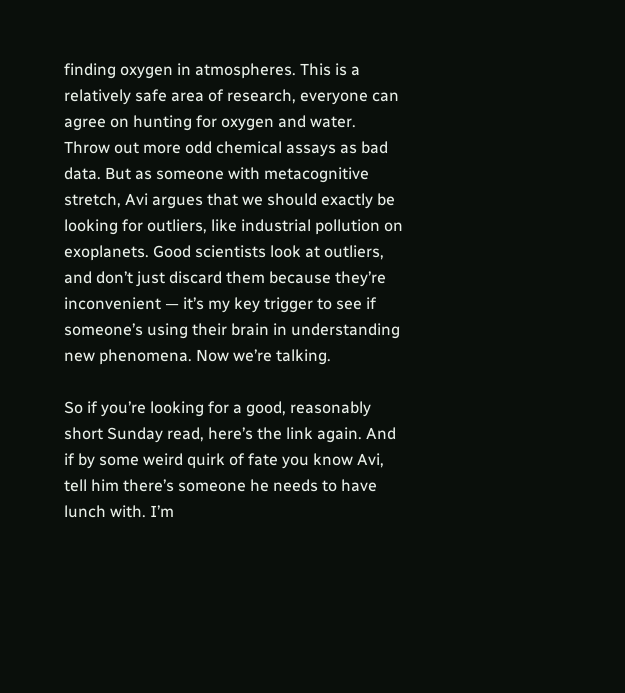finding oxygen in atmospheres. This is a relatively safe area of research, everyone can agree on hunting for oxygen and water. Throw out more odd chemical assays as bad data. But as someone with metacognitive stretch, Avi argues that we should exactly be looking for outliers, like industrial pollution on exoplanets. Good scientists look at outliers, and don’t just discard them because they’re inconvenient — it’s my key trigger to see if someone’s using their brain in understanding new phenomena. Now we’re talking.

So if you’re looking for a good, reasonably short Sunday read, here’s the link again. And if by some weird quirk of fate you know Avi, tell him there’s someone he needs to have lunch with. I’m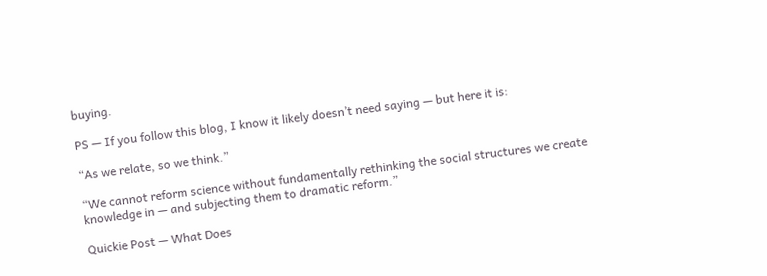buying.

PS — If you follow this blog, I know it likely doesn’t need saying — but here it is:

“As we relate, so we think.”

“We cannot reform science without fundamentally rethinking the social structures we create knowledge in — and subjecting them to dramatic reform.”

Quickie Post — What Does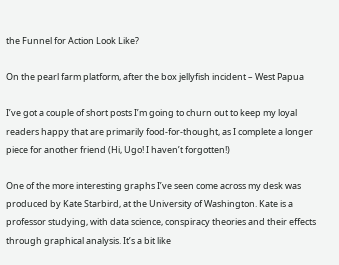the Funnel for Action Look Like?

On the pearl farm platform, after the box jellyfish incident – West Papua

I’ve got a couple of short posts I’m going to churn out to keep my loyal readers happy that are primarily food-for-thought, as I complete a longer piece for another friend (Hi, Ugo! I haven’t forgotten!)

One of the more interesting graphs I’ve seen come across my desk was produced by Kate Starbird, at the University of Washington. Kate is a professor studying, with data science, conspiracy theories and their effects through graphical analysis. It’s a bit like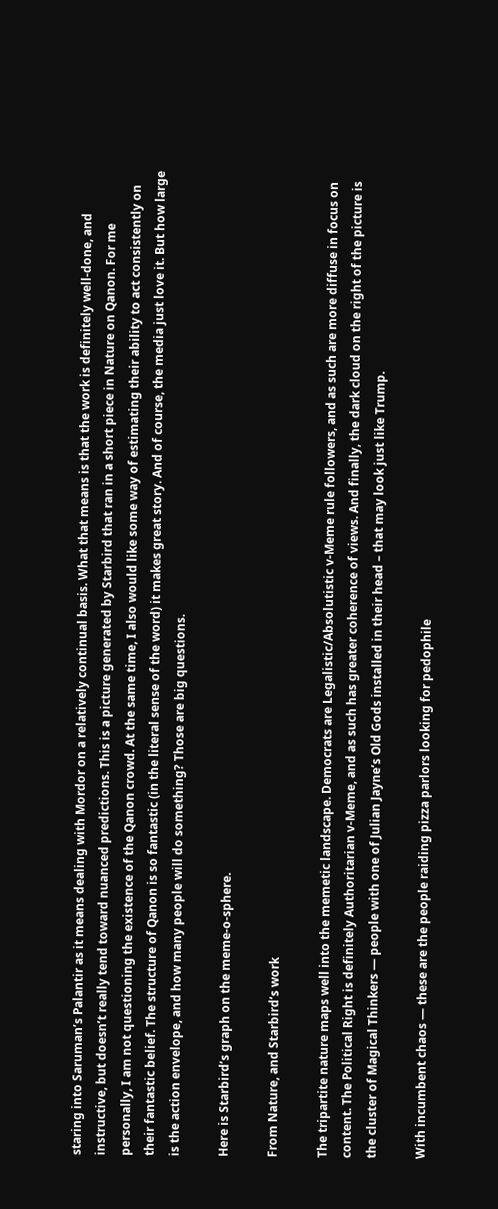staring into Saruman’s Palantir as it means dealing with Mordor on a relatively continual basis. What that means is that the work is definitely well-done, and instructive, but doesn’t really tend toward nuanced predictions. This is a picture generated by Starbird that ran in a short piece in Nature on Qanon. For me personally, I am not questioning the existence of the Qanon crowd. At the same time, I also would like some way of estimating their ability to act consistently on their fantastic belief. The structure of Qanon is so fantastic (in the literal sense of the word) it makes great story. And of course, the media just love it. But how large is the action envelope, and how many people will do something? Those are big questions.

Here is Starbird’s graph on the meme-o-sphere.

From Nature, and Starbird’s work

The tripartite nature maps well into the memetic landscape. Democrats are Legalistic/Absolutistic v-Meme rule followers, and as such are more diffuse in focus on content. The Political Right is definitely Authoritarian v-Meme, and as such has greater coherence of views. And finally, the dark cloud on the right of the picture is the cluster of Magical Thinkers — people with one of Julian Jayne’s Old Gods installed in their head – that may look just like Trump.

With incumbent chaos — these are the people raiding pizza parlors looking for pedophile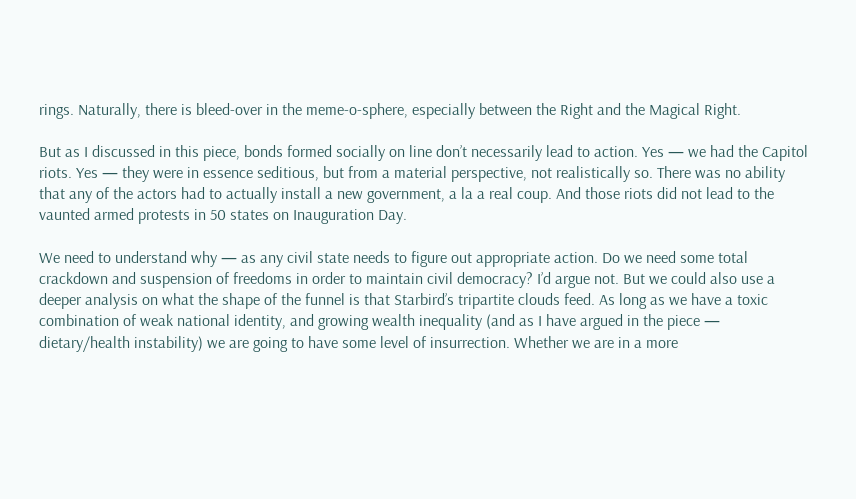rings. Naturally, there is bleed-over in the meme-o-sphere, especially between the Right and the Magical Right.

But as I discussed in this piece, bonds formed socially on line don’t necessarily lead to action. Yes — we had the Capitol riots. Yes — they were in essence seditious, but from a material perspective, not realistically so. There was no ability that any of the actors had to actually install a new government, a la a real coup. And those riots did not lead to the vaunted armed protests in 50 states on Inauguration Day.

We need to understand why — as any civil state needs to figure out appropriate action. Do we need some total crackdown and suspension of freedoms in order to maintain civil democracy? I’d argue not. But we could also use a deeper analysis on what the shape of the funnel is that Starbird’s tripartite clouds feed. As long as we have a toxic combination of weak national identity, and growing wealth inequality (and as I have argued in the piece — dietary/health instability) we are going to have some level of insurrection. Whether we are in a more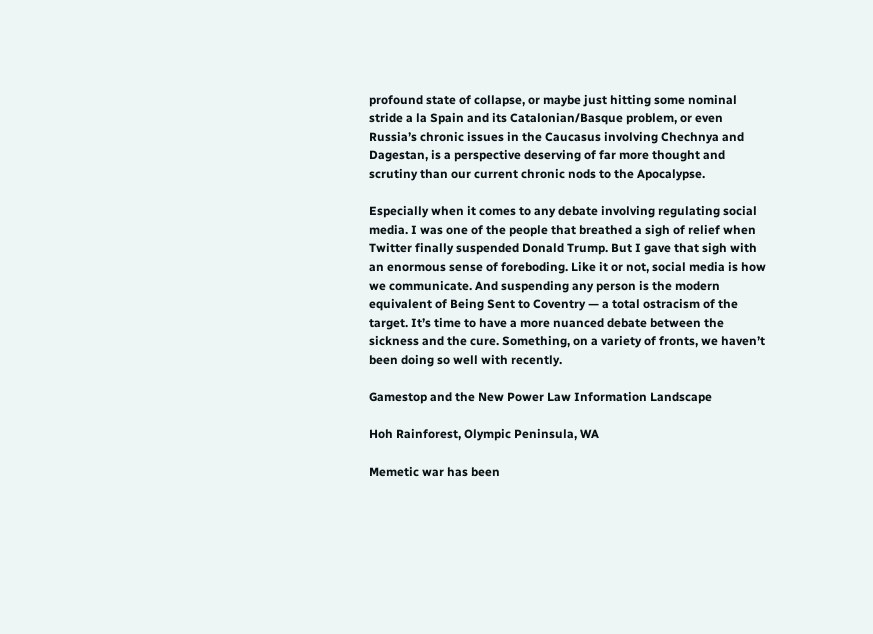profound state of collapse, or maybe just hitting some nominal stride a la Spain and its Catalonian/Basque problem, or even Russia’s chronic issues in the Caucasus involving Chechnya and Dagestan, is a perspective deserving of far more thought and scrutiny than our current chronic nods to the Apocalypse.

Especially when it comes to any debate involving regulating social media. I was one of the people that breathed a sigh of relief when Twitter finally suspended Donald Trump. But I gave that sigh with an enormous sense of foreboding. Like it or not, social media is how we communicate. And suspending any person is the modern equivalent of Being Sent to Coventry — a total ostracism of the target. It’s time to have a more nuanced debate between the sickness and the cure. Something, on a variety of fronts, we haven’t been doing so well with recently.

Gamestop and the New Power Law Information Landscape

Hoh Rainforest, Olympic Peninsula, WA

Memetic war has been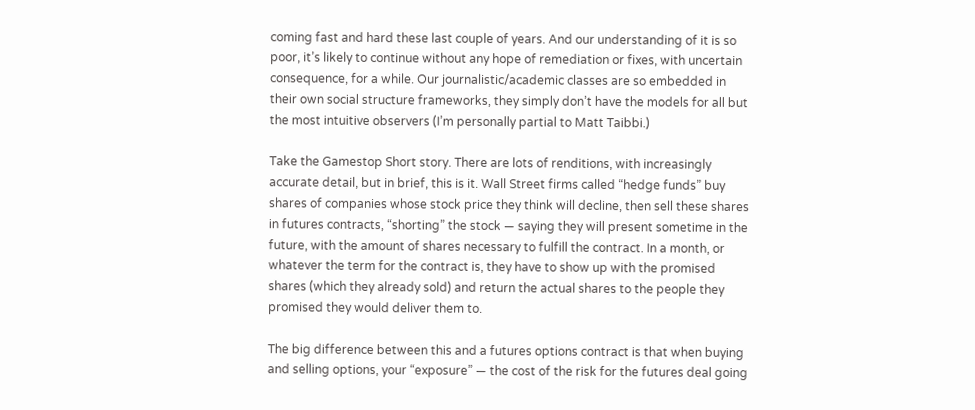coming fast and hard these last couple of years. And our understanding of it is so poor, it’s likely to continue without any hope of remediation or fixes, with uncertain consequence, for a while. Our journalistic/academic classes are so embedded in their own social structure frameworks, they simply don’t have the models for all but the most intuitive observers (I’m personally partial to Matt Taibbi.)

Take the Gamestop Short story. There are lots of renditions, with increasingly accurate detail, but in brief, this is it. Wall Street firms called “hedge funds” buy shares of companies whose stock price they think will decline, then sell these shares in futures contracts, “shorting” the stock — saying they will present sometime in the future, with the amount of shares necessary to fulfill the contract. In a month, or whatever the term for the contract is, they have to show up with the promised shares (which they already sold) and return the actual shares to the people they promised they would deliver them to.

The big difference between this and a futures options contract is that when buying and selling options, your “exposure” — the cost of the risk for the futures deal going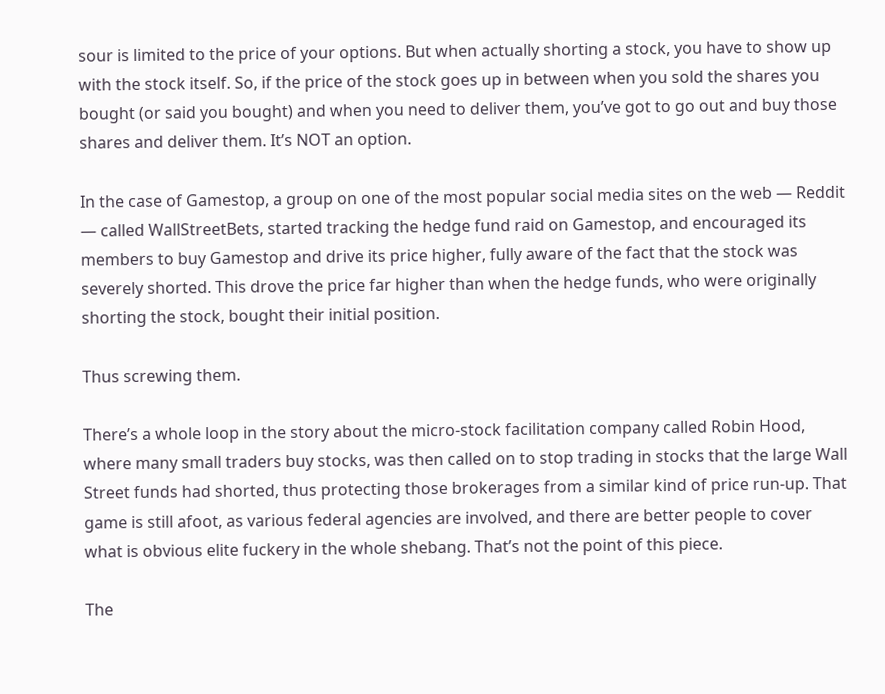sour is limited to the price of your options. But when actually shorting a stock, you have to show up with the stock itself. So, if the price of the stock goes up in between when you sold the shares you bought (or said you bought) and when you need to deliver them, you’ve got to go out and buy those shares and deliver them. It’s NOT an option.

In the case of Gamestop, a group on one of the most popular social media sites on the web — Reddit — called WallStreetBets, started tracking the hedge fund raid on Gamestop, and encouraged its members to buy Gamestop and drive its price higher, fully aware of the fact that the stock was severely shorted. This drove the price far higher than when the hedge funds, who were originally shorting the stock, bought their initial position.

Thus screwing them.

There’s a whole loop in the story about the micro-stock facilitation company called Robin Hood, where many small traders buy stocks, was then called on to stop trading in stocks that the large Wall Street funds had shorted, thus protecting those brokerages from a similar kind of price run-up. That game is still afoot, as various federal agencies are involved, and there are better people to cover what is obvious elite fuckery in the whole shebang. That’s not the point of this piece.

The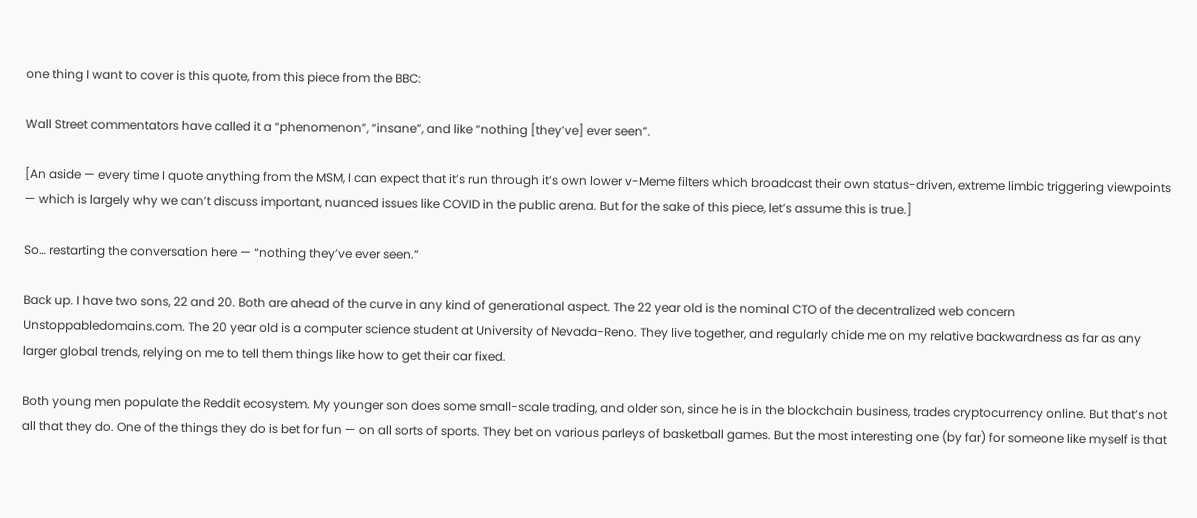one thing I want to cover is this quote, from this piece from the BBC:

Wall Street commentators have called it a “phenomenon”, “insane”, and like “nothing [they’ve] ever seen”.

[An aside — every time I quote anything from the MSM, I can expect that it’s run through it’s own lower v-Meme filters which broadcast their own status-driven, extreme limbic triggering viewpoints — which is largely why we can’t discuss important, nuanced issues like COVID in the public arena. But for the sake of this piece, let’s assume this is true.]

So… restarting the conversation here — “nothing they’ve ever seen.”

Back up. I have two sons, 22 and 20. Both are ahead of the curve in any kind of generational aspect. The 22 year old is the nominal CTO of the decentralized web concern Unstoppabledomains.com. The 20 year old is a computer science student at University of Nevada-Reno. They live together, and regularly chide me on my relative backwardness as far as any larger global trends, relying on me to tell them things like how to get their car fixed.

Both young men populate the Reddit ecosystem. My younger son does some small-scale trading, and older son, since he is in the blockchain business, trades cryptocurrency online. But that’s not all that they do. One of the things they do is bet for fun — on all sorts of sports. They bet on various parleys of basketball games. But the most interesting one (by far) for someone like myself is that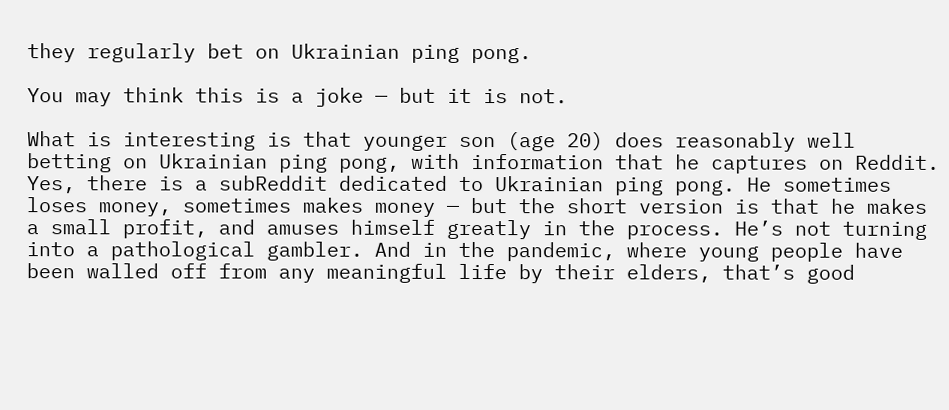they regularly bet on Ukrainian ping pong.

You may think this is a joke — but it is not.

What is interesting is that younger son (age 20) does reasonably well betting on Ukrainian ping pong, with information that he captures on Reddit. Yes, there is a subReddit dedicated to Ukrainian ping pong. He sometimes loses money, sometimes makes money — but the short version is that he makes a small profit, and amuses himself greatly in the process. He’s not turning into a pathological gambler. And in the pandemic, where young people have been walled off from any meaningful life by their elders, that’s good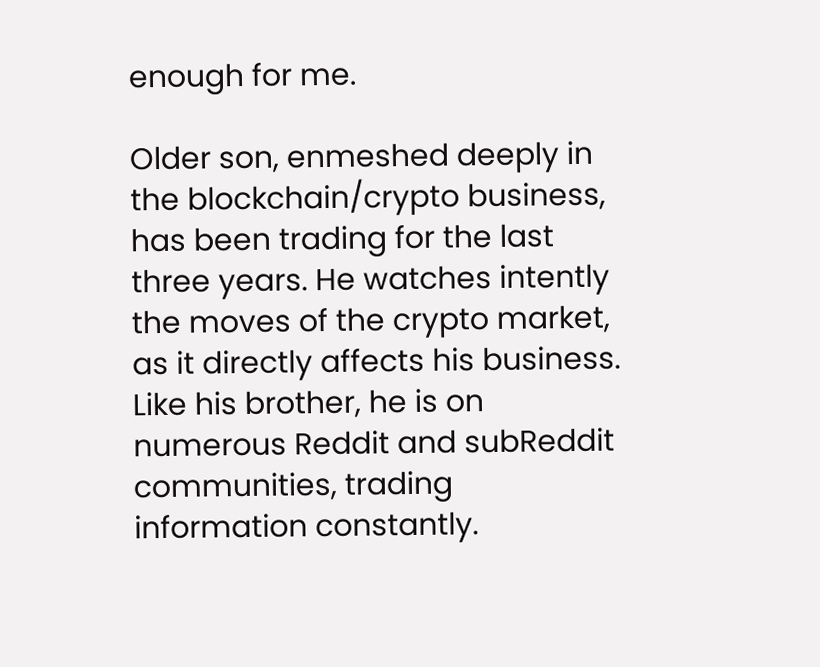enough for me.

Older son, enmeshed deeply in the blockchain/crypto business, has been trading for the last three years. He watches intently the moves of the crypto market, as it directly affects his business. Like his brother, he is on numerous Reddit and subReddit communities, trading information constantly.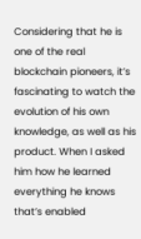Considering that he is one of the real blockchain pioneers, it’s fascinating to watch the evolution of his own knowledge, as well as his product. When I asked him how he learned everything he knows that’s enabled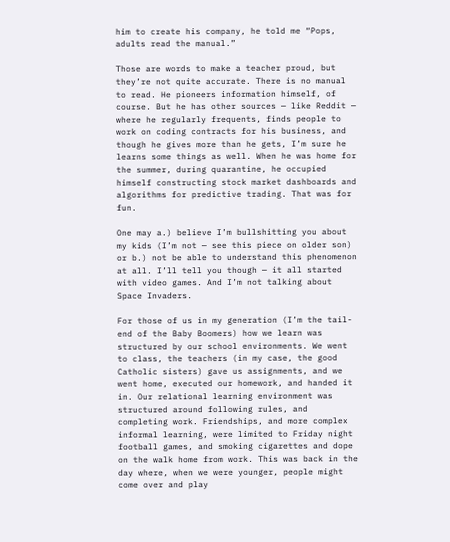him to create his company, he told me “Pops, adults read the manual.”

Those are words to make a teacher proud, but they’re not quite accurate. There is no manual to read. He pioneers information himself, of course. But he has other sources — like Reddit — where he regularly frequents, finds people to work on coding contracts for his business, and though he gives more than he gets, I’m sure he learns some things as well. When he was home for the summer, during quarantine, he occupied himself constructing stock market dashboards and algorithms for predictive trading. That was for fun.

One may a.) believe I’m bullshitting you about my kids (I’m not — see this piece on older son) or b.) not be able to understand this phenomenon at all. I’ll tell you though — it all started with video games. And I’m not talking about Space Invaders.

For those of us in my generation (I’m the tail-end of the Baby Boomers) how we learn was structured by our school environments. We went to class, the teachers (in my case, the good Catholic sisters) gave us assignments, and we went home, executed our homework, and handed it in. Our relational learning environment was structured around following rules, and completing work. Friendships, and more complex informal learning, were limited to Friday night football games, and smoking cigarettes and dope on the walk home from work. This was back in the day where, when we were younger, people might come over and play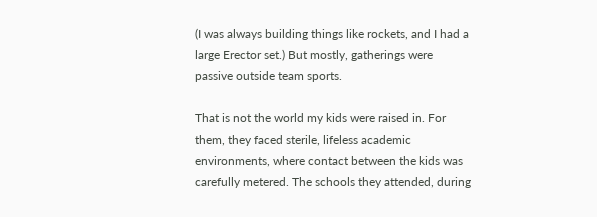(I was always building things like rockets, and I had a large Erector set.) But mostly, gatherings were passive outside team sports.

That is not the world my kids were raised in. For them, they faced sterile, lifeless academic environments, where contact between the kids was carefully metered. The schools they attended, during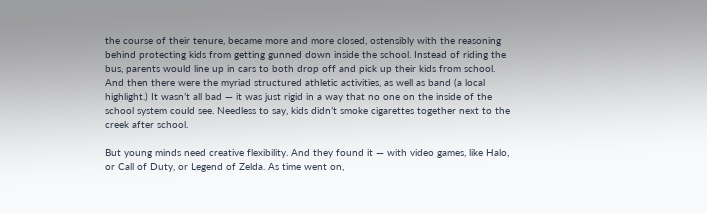the course of their tenure, became more and more closed, ostensibly with the reasoning behind protecting kids from getting gunned down inside the school. Instead of riding the bus, parents would line up in cars to both drop off and pick up their kids from school. And then there were the myriad structured athletic activities, as well as band (a local highlight.) It wasn’t all bad — it was just rigid in a way that no one on the inside of the school system could see. Needless to say, kids didn’t smoke cigarettes together next to the creek after school.

But young minds need creative flexibility. And they found it — with video games, like Halo, or Call of Duty, or Legend of Zelda. As time went on,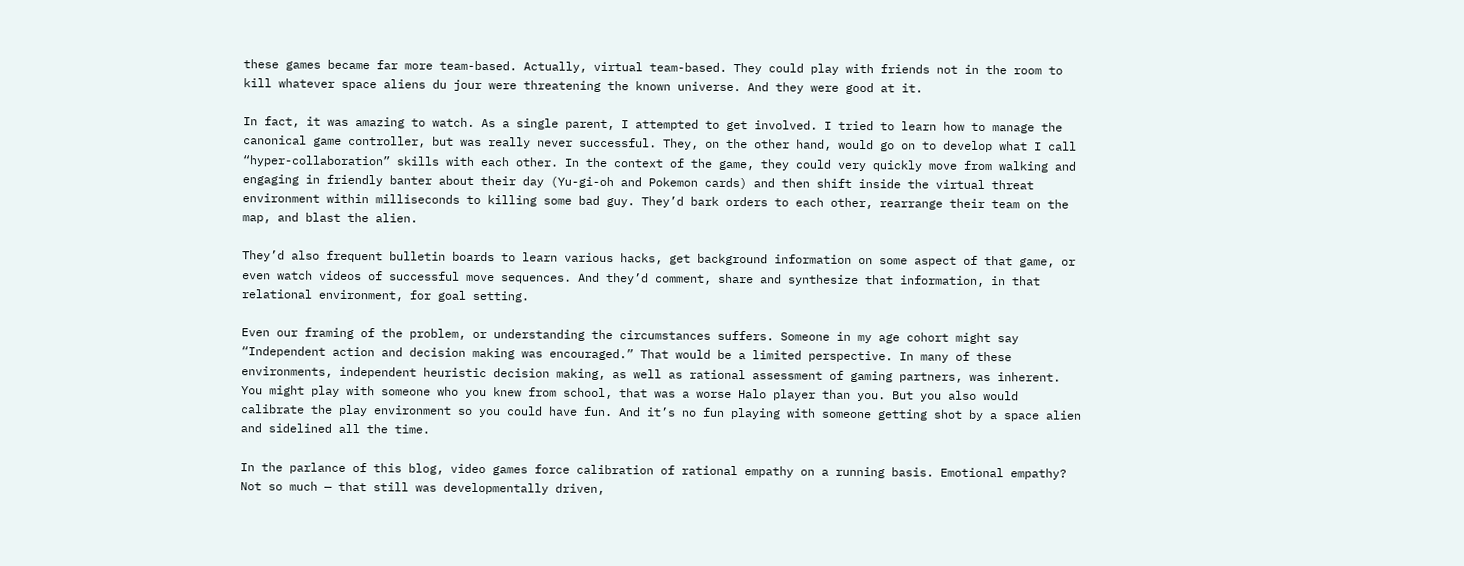these games became far more team-based. Actually, virtual team-based. They could play with friends not in the room to kill whatever space aliens du jour were threatening the known universe. And they were good at it.

In fact, it was amazing to watch. As a single parent, I attempted to get involved. I tried to learn how to manage the canonical game controller, but was really never successful. They, on the other hand, would go on to develop what I call “hyper-collaboration” skills with each other. In the context of the game, they could very quickly move from walking and engaging in friendly banter about their day (Yu-gi-oh and Pokemon cards) and then shift inside the virtual threat environment within milliseconds to killing some bad guy. They’d bark orders to each other, rearrange their team on the map, and blast the alien.

They’d also frequent bulletin boards to learn various hacks, get background information on some aspect of that game, or even watch videos of successful move sequences. And they’d comment, share and synthesize that information, in that relational environment, for goal setting.

Even our framing of the problem, or understanding the circumstances suffers. Someone in my age cohort might say “Independent action and decision making was encouraged.” That would be a limited perspective. In many of these environments, independent heuristic decision making, as well as rational assessment of gaming partners, was inherent. You might play with someone who you knew from school, that was a worse Halo player than you. But you also would calibrate the play environment so you could have fun. And it’s no fun playing with someone getting shot by a space alien and sidelined all the time.

In the parlance of this blog, video games force calibration of rational empathy on a running basis. Emotional empathy? Not so much — that still was developmentally driven,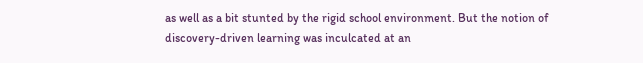as well as a bit stunted by the rigid school environment. But the notion of discovery-driven learning was inculcated at an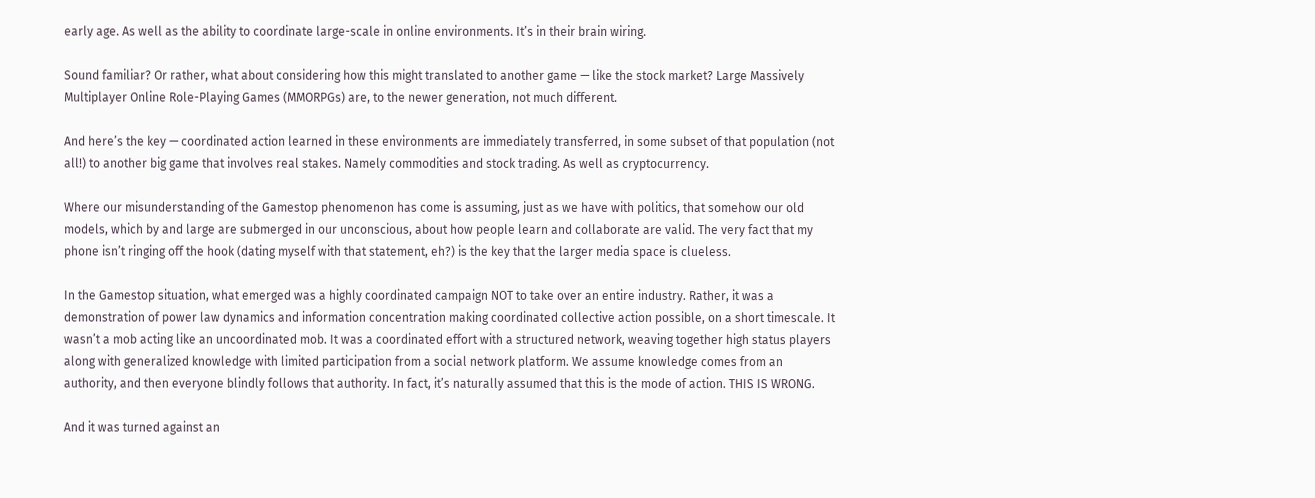early age. As well as the ability to coordinate large-scale in online environments. It’s in their brain wiring.

Sound familiar? Or rather, what about considering how this might translated to another game — like the stock market? Large Massively Multiplayer Online Role-Playing Games (MMORPGs) are, to the newer generation, not much different.

And here’s the key — coordinated action learned in these environments are immediately transferred, in some subset of that population (not all!) to another big game that involves real stakes. Namely commodities and stock trading. As well as cryptocurrency.

Where our misunderstanding of the Gamestop phenomenon has come is assuming, just as we have with politics, that somehow our old models, which by and large are submerged in our unconscious, about how people learn and collaborate are valid. The very fact that my phone isn’t ringing off the hook (dating myself with that statement, eh?) is the key that the larger media space is clueless.

In the Gamestop situation, what emerged was a highly coordinated campaign NOT to take over an entire industry. Rather, it was a demonstration of power law dynamics and information concentration making coordinated collective action possible, on a short timescale. It wasn’t a mob acting like an uncoordinated mob. It was a coordinated effort with a structured network, weaving together high status players along with generalized knowledge with limited participation from a social network platform. We assume knowledge comes from an authority, and then everyone blindly follows that authority. In fact, it’s naturally assumed that this is the mode of action. THIS IS WRONG.

And it was turned against an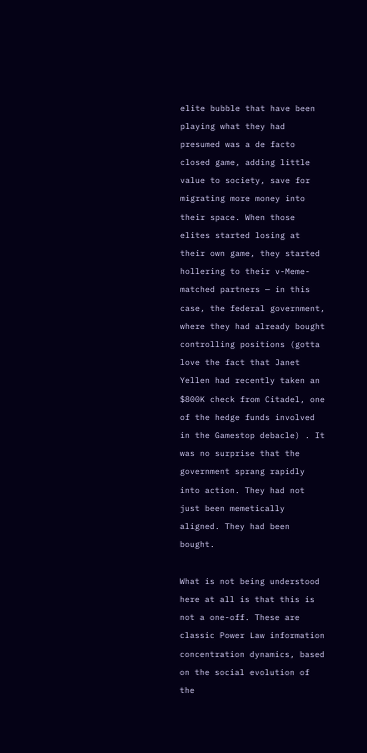elite bubble that have been playing what they had presumed was a de facto closed game, adding little value to society, save for migrating more money into their space. When those elites started losing at their own game, they started hollering to their v-Meme-matched partners — in this case, the federal government, where they had already bought controlling positions (gotta love the fact that Janet Yellen had recently taken an $800K check from Citadel, one of the hedge funds involved in the Gamestop debacle) . It was no surprise that the government sprang rapidly into action. They had not just been memetically aligned. They had been bought.

What is not being understood here at all is that this is not a one-off. These are classic Power Law information concentration dynamics, based on the social evolution of the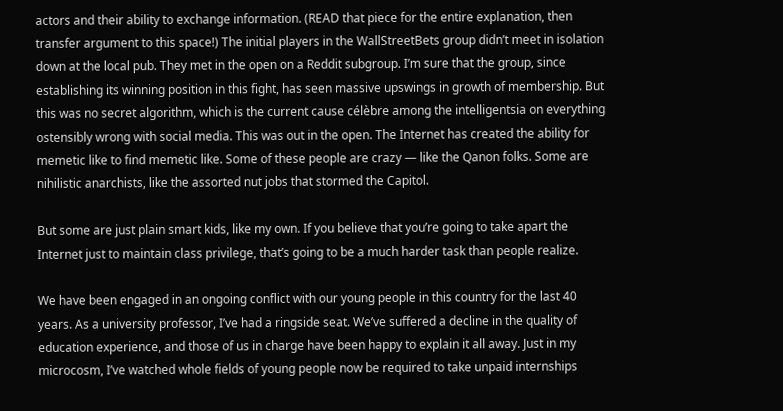actors and their ability to exchange information. (READ that piece for the entire explanation, then transfer argument to this space!) The initial players in the WallStreetBets group didn’t meet in isolation down at the local pub. They met in the open on a Reddit subgroup. I’m sure that the group, since establishing its winning position in this fight, has seen massive upswings in growth of membership. But this was no secret algorithm, which is the current cause célèbre among the intelligentsia on everything ostensibly wrong with social media. This was out in the open. The Internet has created the ability for memetic like to find memetic like. Some of these people are crazy — like the Qanon folks. Some are nihilistic anarchists, like the assorted nut jobs that stormed the Capitol.

But some are just plain smart kids, like my own. If you believe that you’re going to take apart the Internet just to maintain class privilege, that’s going to be a much harder task than people realize.

We have been engaged in an ongoing conflict with our young people in this country for the last 40 years. As a university professor, I’ve had a ringside seat. We’ve suffered a decline in the quality of education experience, and those of us in charge have been happy to explain it all away. Just in my microcosm, I’ve watched whole fields of young people now be required to take unpaid internships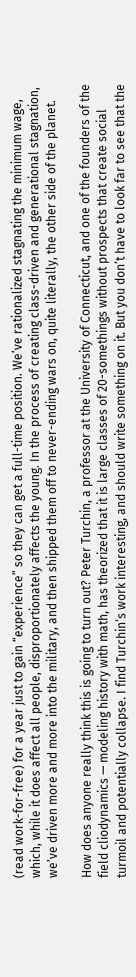(read work-for-free) for a year just to gain “experience” so they can get a full-time position. We’ve rationalized stagnating the minimum wage, which, while it does affect all people, disproportionately affects the young. In the process of creating class-driven and generational stagnation, we’ve driven more and more into the military, and then shipped them off to never-ending wars on, quite literally, the other side of the planet.

How does anyone really think this is going to turn out? Peter Turchin, a professor at the University of Connecticut, and one of the founders of the field cliodynamics — modeling history with math, has theorized that it is large classes of 20-somethings without prospects that create social turmoil and potentially collapse. I find Turchin’s work interesting, and should write something on it. But you don’t have to look far to see that the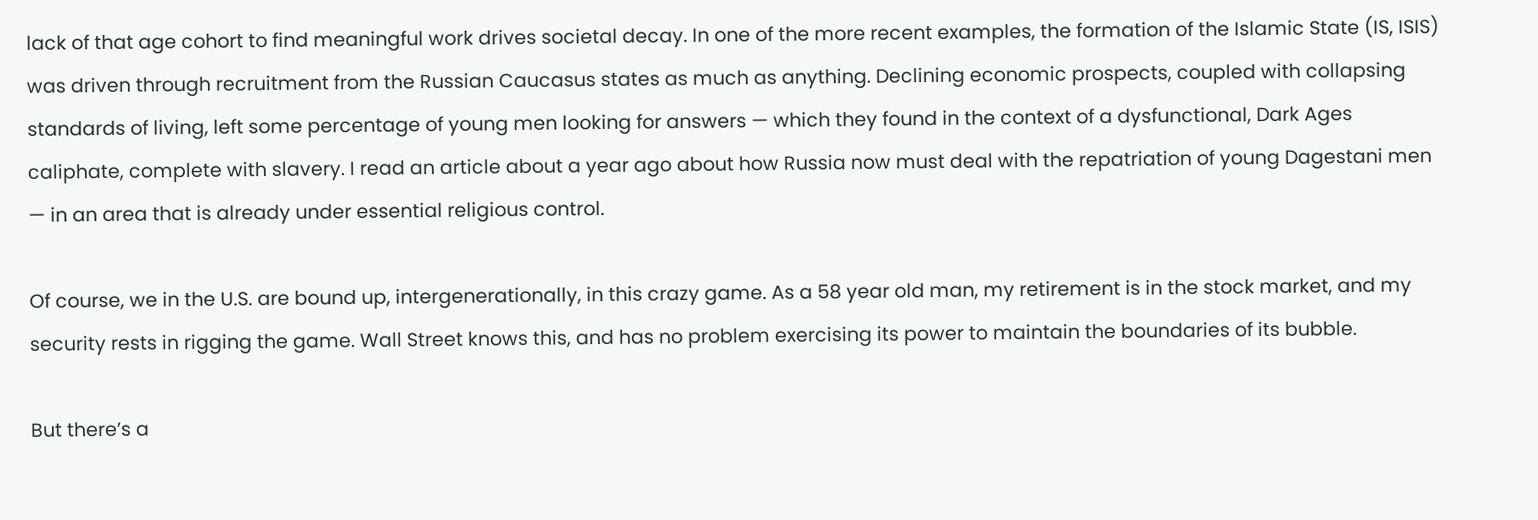lack of that age cohort to find meaningful work drives societal decay. In one of the more recent examples, the formation of the Islamic State (IS, ISIS) was driven through recruitment from the Russian Caucasus states as much as anything. Declining economic prospects, coupled with collapsing standards of living, left some percentage of young men looking for answers — which they found in the context of a dysfunctional, Dark Ages caliphate, complete with slavery. I read an article about a year ago about how Russia now must deal with the repatriation of young Dagestani men — in an area that is already under essential religious control.

Of course, we in the U.S. are bound up, intergenerationally, in this crazy game. As a 58 year old man, my retirement is in the stock market, and my security rests in rigging the game. Wall Street knows this, and has no problem exercising its power to maintain the boundaries of its bubble.

But there’s a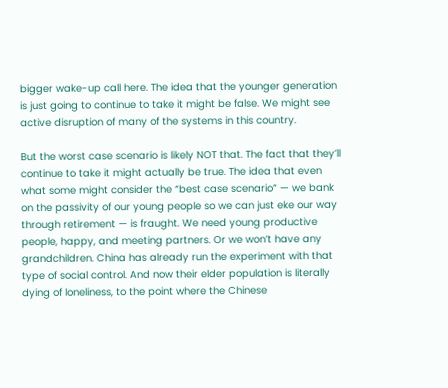bigger wake-up call here. The idea that the younger generation is just going to continue to take it might be false. We might see active disruption of many of the systems in this country.

But the worst case scenario is likely NOT that. The fact that they’ll continue to take it might actually be true. The idea that even what some might consider the “best case scenario” — we bank on the passivity of our young people so we can just eke our way through retirement — is fraught. We need young productive people, happy, and meeting partners. Or we won’t have any grandchildren. China has already run the experiment with that type of social control. And now their elder population is literally dying of loneliness, to the point where the Chinese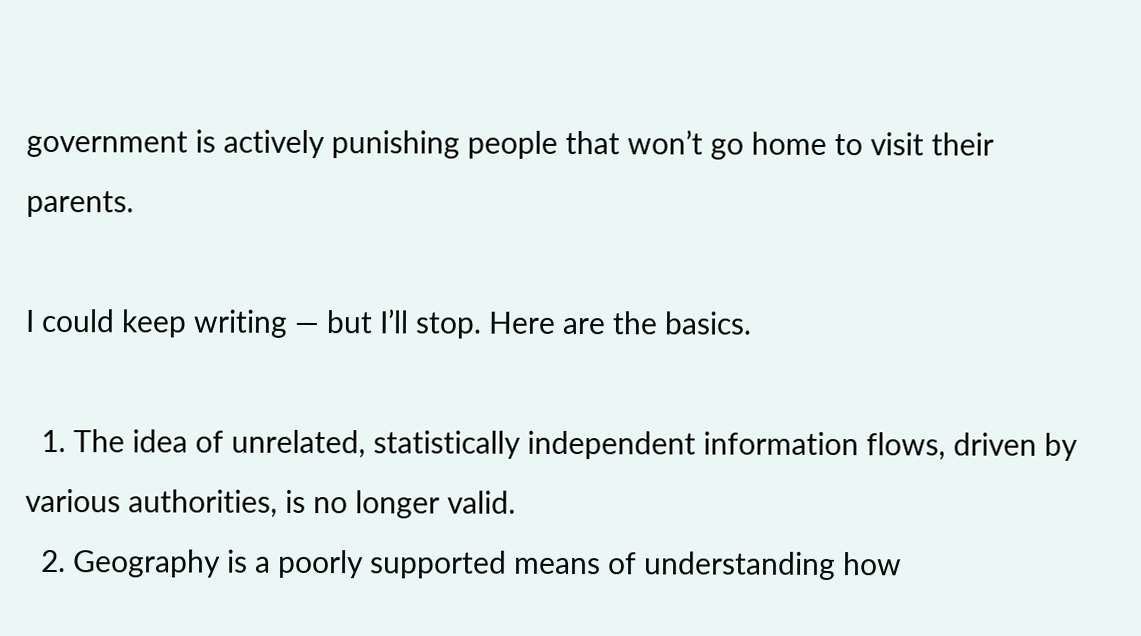government is actively punishing people that won’t go home to visit their parents.

I could keep writing — but I’ll stop. Here are the basics.

  1. The idea of unrelated, statistically independent information flows, driven by various authorities, is no longer valid.
  2. Geography is a poorly supported means of understanding how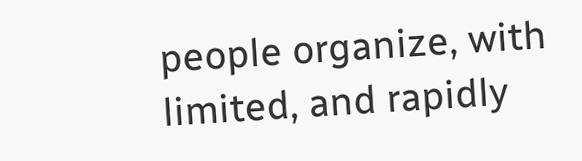people organize, with limited, and rapidly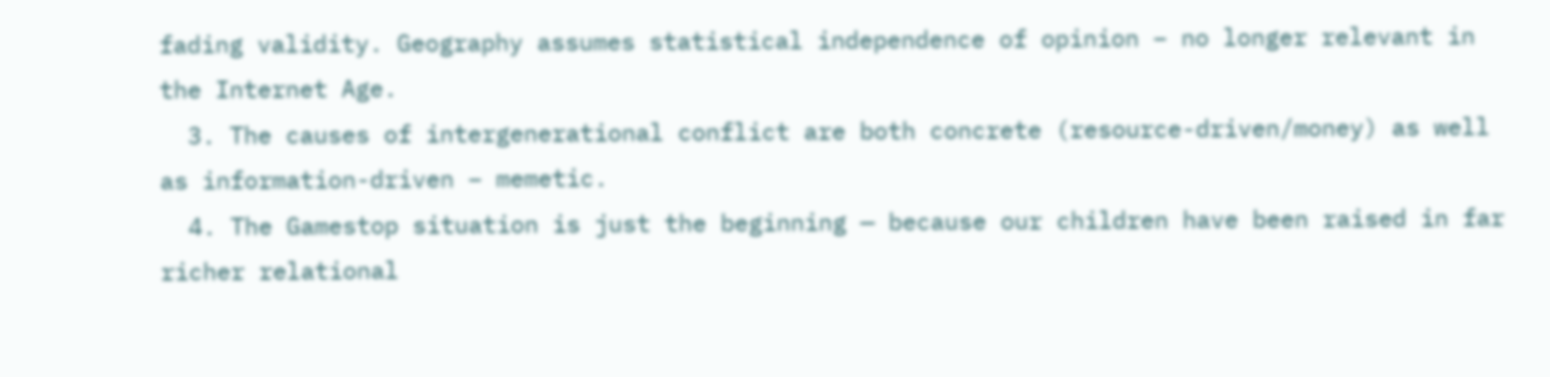fading validity. Geography assumes statistical independence of opinion – no longer relevant in the Internet Age.
  3. The causes of intergenerational conflict are both concrete (resource-driven/money) as well as information-driven – memetic.
  4. The Gamestop situation is just the beginning — because our children have been raised in far richer relational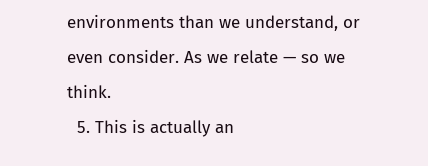environments than we understand, or even consider. As we relate — so we think.
  5. This is actually an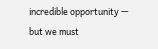incredible opportunity — but we must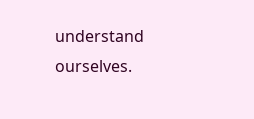understand ourselves.